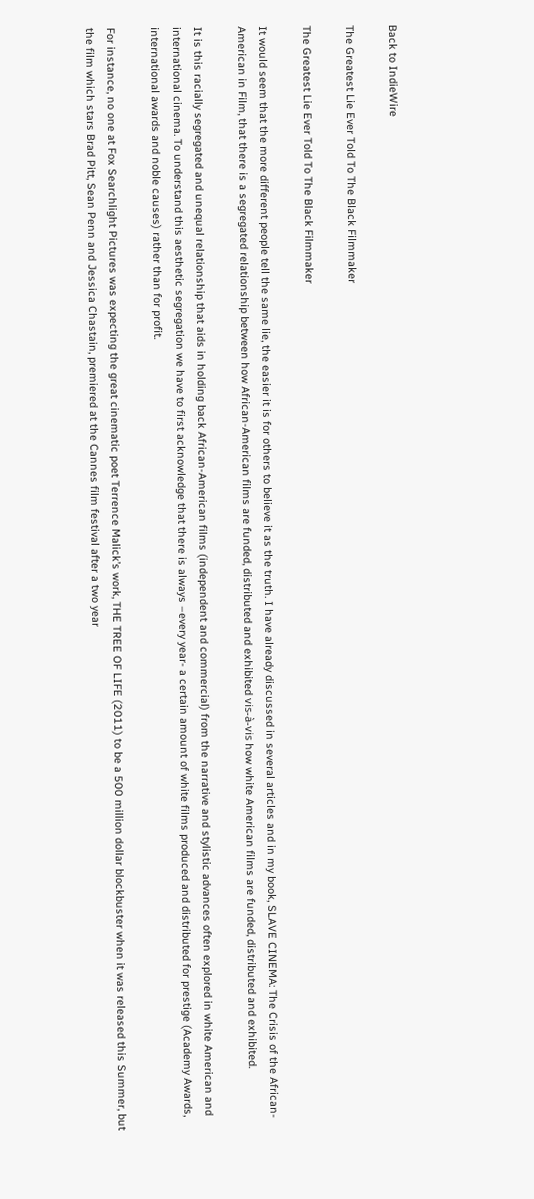Back to IndieWire

The Greatest Lie Ever Told To The Black Filmmaker

The Greatest Lie Ever Told To The Black Filmmaker

It would seem that the more different people tell the same lie, the easier it is for others to believe it as the truth. I have already discussed in several articles and in my book, SLAVE CINEMA: The Crisis of the African-American in Film, that there is a segregated relationship between how African-American films are funded, distributed and exhibited vis-à-vis how white American films are funded, distributed and exhibited.

It is this racially segregated and unequal relationship that aids in holding back African-American films (independent and commercial) from the narrative and stylistic advances often explored in white American and international cinema. To understand this aesthetic segregation we have to first acknowledge that there is always –every year- a certain amount of white films produced and distributed for prestige (Academy Awards, international awards and noble causes) rather than for profit.

For instance, no one at Fox Searchlight Pictures was expecting the great cinematic poet Terrence Malick’s work, THE TREE OF LIFE (2011) to be a 500 million dollar blockbuster when it was released this Summer, but the film which stars Brad Pitt, Sean Penn and Jessica Chastain, premiered at the Cannes film festival after a two year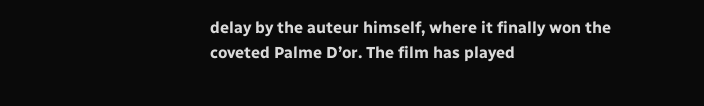delay by the auteur himself, where it finally won the coveted Palme D’or. The film has played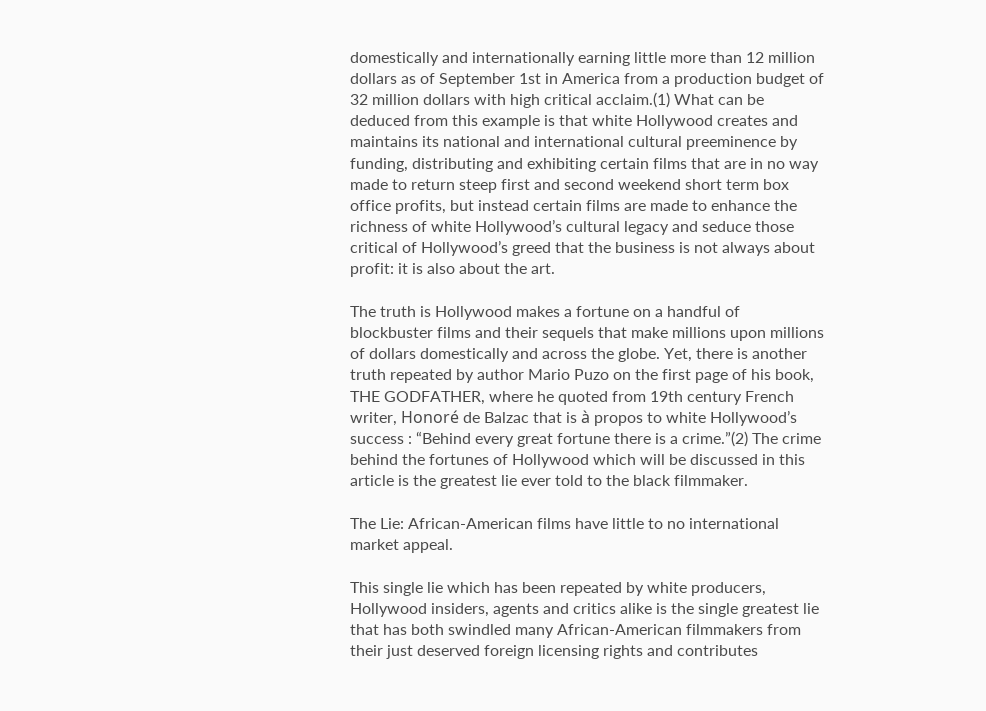domestically and internationally earning little more than 12 million dollars as of September 1st in America from a production budget of 32 million dollars with high critical acclaim.(1) What can be deduced from this example is that white Hollywood creates and maintains its national and international cultural preeminence by funding, distributing and exhibiting certain films that are in no way made to return steep first and second weekend short term box office profits, but instead certain films are made to enhance the richness of white Hollywood’s cultural legacy and seduce those critical of Hollywood’s greed that the business is not always about profit: it is also about the art.

The truth is Hollywood makes a fortune on a handful of blockbuster films and their sequels that make millions upon millions of dollars domestically and across the globe. Yet, there is another truth repeated by author Mario Puzo on the first page of his book, THE GODFATHER, where he quoted from 19th century French writer, Honoré de Balzac that is à propos to white Hollywood’s success : “Behind every great fortune there is a crime.”(2) The crime behind the fortunes of Hollywood which will be discussed in this article is the greatest lie ever told to the black filmmaker.

The Lie: African-American films have little to no international market appeal.

This single lie which has been repeated by white producers, Hollywood insiders, agents and critics alike is the single greatest lie that has both swindled many African-American filmmakers from their just deserved foreign licensing rights and contributes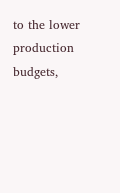to the lower production budgets,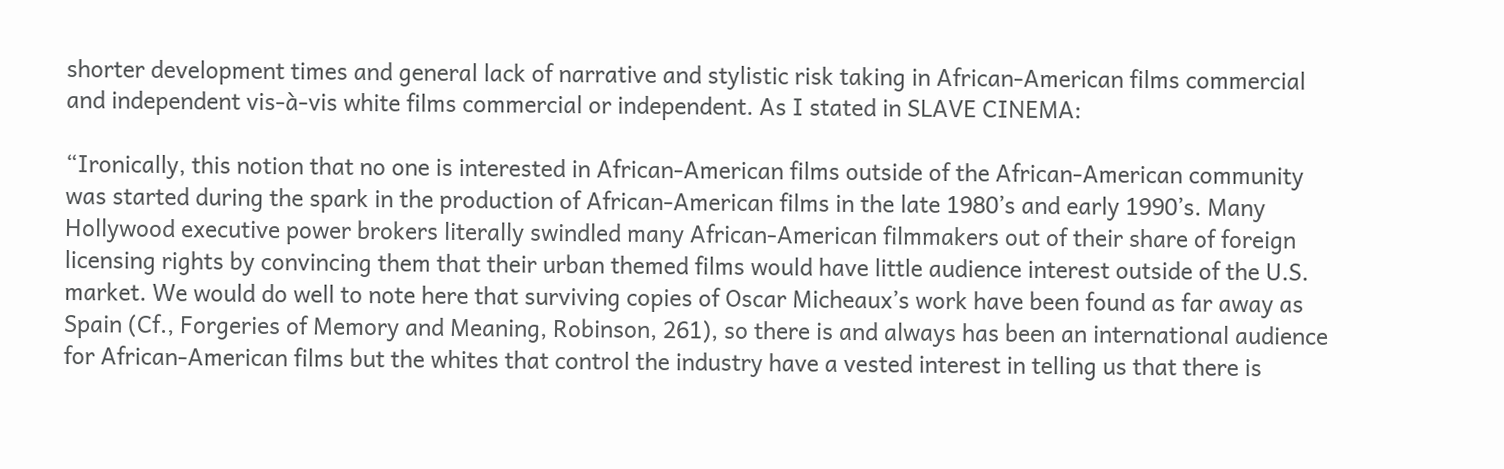shorter development times and general lack of narrative and stylistic risk taking in African-American films commercial and independent vis-à-vis white films commercial or independent. As I stated in SLAVE CINEMA:

“Ironically, this notion that no one is interested in African-American films outside of the African-American community was started during the spark in the production of African-American films in the late 1980’s and early 1990’s. Many Hollywood executive power brokers literally swindled many African-American filmmakers out of their share of foreign licensing rights by convincing them that their urban themed films would have little audience interest outside of the U.S. market. We would do well to note here that surviving copies of Oscar Micheaux’s work have been found as far away as Spain (Cf., Forgeries of Memory and Meaning, Robinson, 261), so there is and always has been an international audience for African-American films but the whites that control the industry have a vested interest in telling us that there is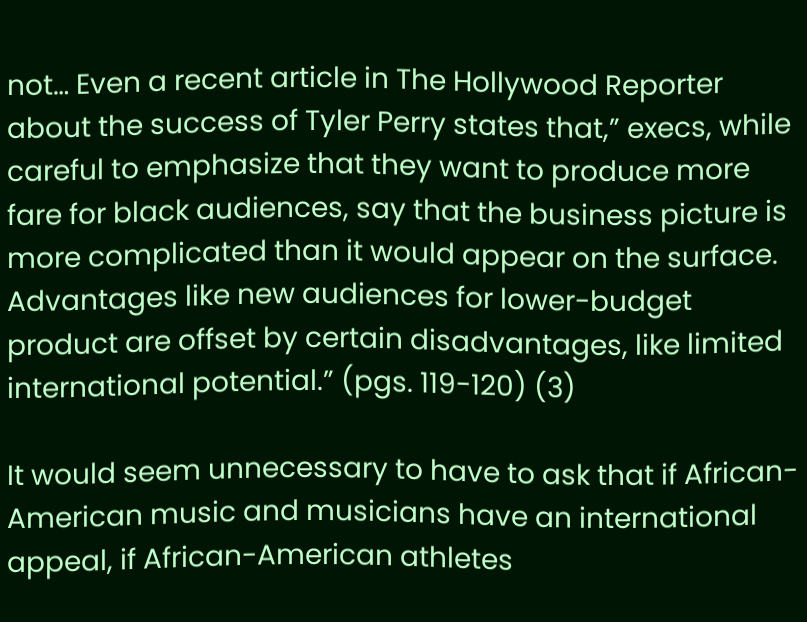not… Even a recent article in The Hollywood Reporter about the success of Tyler Perry states that,” execs, while careful to emphasize that they want to produce more fare for black audiences, say that the business picture is more complicated than it would appear on the surface. Advantages like new audiences for lower-budget product are offset by certain disadvantages, like limited international potential.” (pgs. 119-120) (3)

It would seem unnecessary to have to ask that if African-American music and musicians have an international appeal, if African-American athletes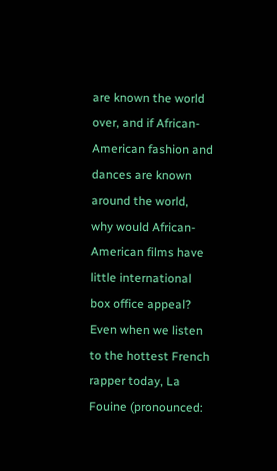are known the world over, and if African-American fashion and dances are known around the world, why would African-American films have little international box office appeal? Even when we listen to the hottest French rapper today, La Fouine (pronounced: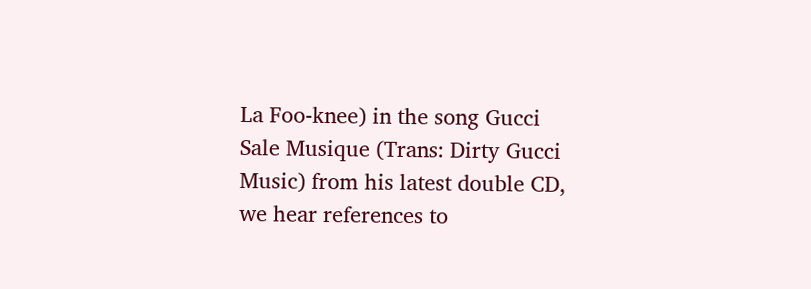La Foo-knee) in the song Gucci Sale Musique (Trans: Dirty Gucci Music) from his latest double CD, we hear references to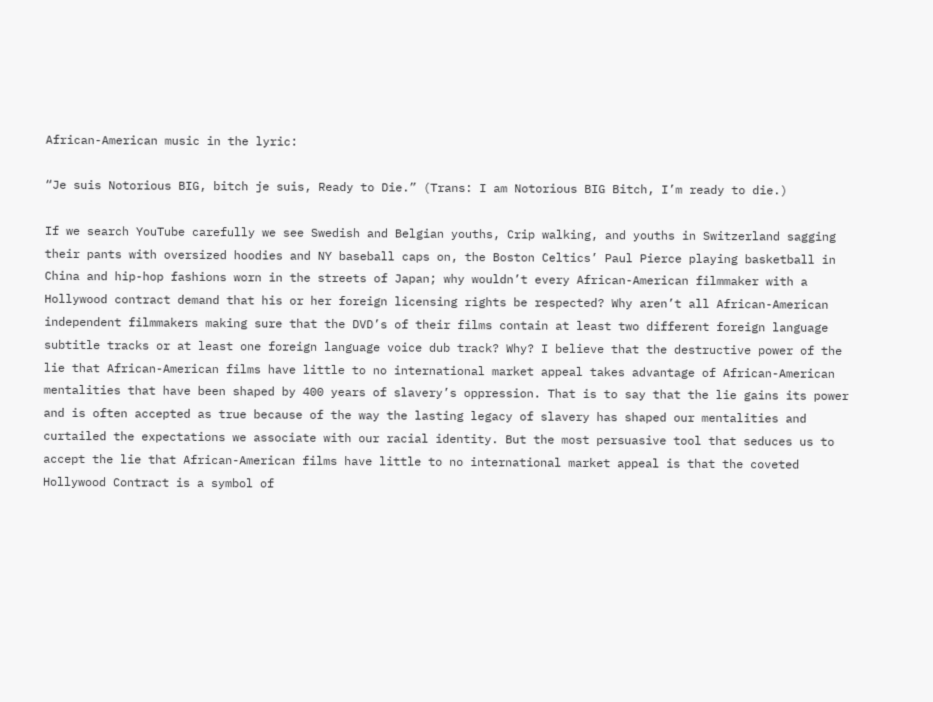African-American music in the lyric:

“Je suis Notorious BIG, bitch je suis, Ready to Die.” (Trans: I am Notorious BIG Bitch, I’m ready to die.)

If we search YouTube carefully we see Swedish and Belgian youths, Crip walking, and youths in Switzerland sagging their pants with oversized hoodies and NY baseball caps on, the Boston Celtics’ Paul Pierce playing basketball in China and hip-hop fashions worn in the streets of Japan; why wouldn’t every African-American filmmaker with a Hollywood contract demand that his or her foreign licensing rights be respected? Why aren’t all African-American independent filmmakers making sure that the DVD’s of their films contain at least two different foreign language subtitle tracks or at least one foreign language voice dub track? Why? I believe that the destructive power of the lie that African-American films have little to no international market appeal takes advantage of African-American mentalities that have been shaped by 400 years of slavery’s oppression. That is to say that the lie gains its power and is often accepted as true because of the way the lasting legacy of slavery has shaped our mentalities and curtailed the expectations we associate with our racial identity. But the most persuasive tool that seduces us to accept the lie that African-American films have little to no international market appeal is that the coveted Hollywood Contract is a symbol of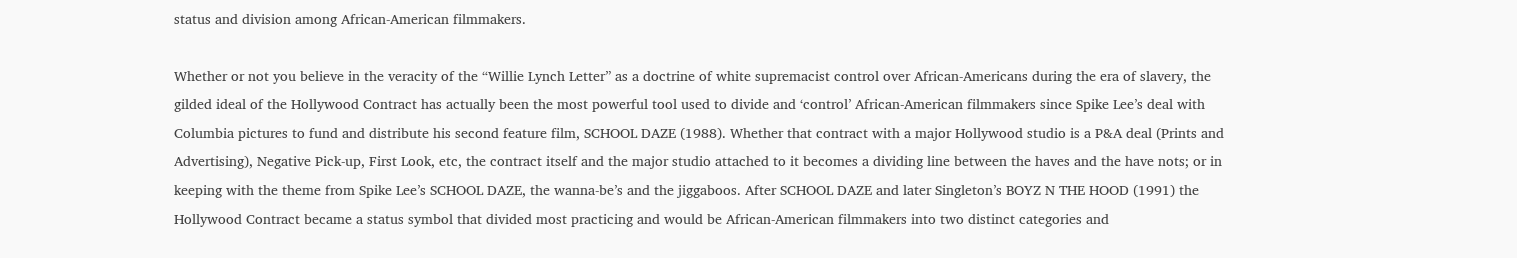status and division among African-American filmmakers.

Whether or not you believe in the veracity of the “Willie Lynch Letter” as a doctrine of white supremacist control over African-Americans during the era of slavery, the gilded ideal of the Hollywood Contract has actually been the most powerful tool used to divide and ‘control’ African-American filmmakers since Spike Lee’s deal with Columbia pictures to fund and distribute his second feature film, SCHOOL DAZE (1988). Whether that contract with a major Hollywood studio is a P&A deal (Prints and Advertising), Negative Pick-up, First Look, etc, the contract itself and the major studio attached to it becomes a dividing line between the haves and the have nots; or in keeping with the theme from Spike Lee’s SCHOOL DAZE, the wanna-be’s and the jiggaboos. After SCHOOL DAZE and later Singleton’s BOYZ N THE HOOD (1991) the Hollywood Contract became a status symbol that divided most practicing and would be African-American filmmakers into two distinct categories and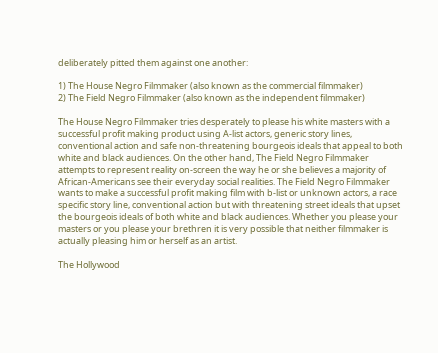deliberately pitted them against one another:

1) The House Negro Filmmaker (also known as the commercial filmmaker)
2) The Field Negro Filmmaker (also known as the independent filmmaker)

The House Negro Filmmaker tries desperately to please his white masters with a successful profit making product using A-list actors, generic story lines, conventional action and safe non-threatening bourgeois ideals that appeal to both white and black audiences. On the other hand, The Field Negro Filmmaker attempts to represent reality on-screen the way he or she believes a majority of African-Americans see their everyday social realities. The Field Negro Filmmaker wants to make a successful profit making film with b-list or unknown actors, a race specific story line, conventional action but with threatening street ideals that upset the bourgeois ideals of both white and black audiences. Whether you please your masters or you please your brethren it is very possible that neither filmmaker is actually pleasing him or herself as an artist.

The Hollywood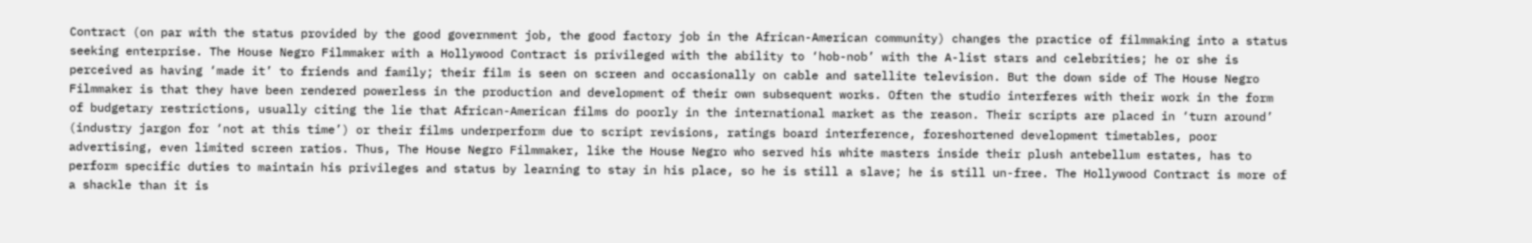Contract (on par with the status provided by the good government job, the good factory job in the African-American community) changes the practice of filmmaking into a status seeking enterprise. The House Negro Filmmaker with a Hollywood Contract is privileged with the ability to ‘hob-nob’ with the A-list stars and celebrities; he or she is perceived as having ‘made it’ to friends and family; their film is seen on screen and occasionally on cable and satellite television. But the down side of The House Negro Filmmaker is that they have been rendered powerless in the production and development of their own subsequent works. Often the studio interferes with their work in the form of budgetary restrictions, usually citing the lie that African-American films do poorly in the international market as the reason. Their scripts are placed in ‘turn around’ (industry jargon for ‘not at this time’) or their films underperform due to script revisions, ratings board interference, foreshortened development timetables, poor advertising, even limited screen ratios. Thus, The House Negro Filmmaker, like the House Negro who served his white masters inside their plush antebellum estates, has to perform specific duties to maintain his privileges and status by learning to stay in his place, so he is still a slave; he is still un-free. The Hollywood Contract is more of a shackle than it is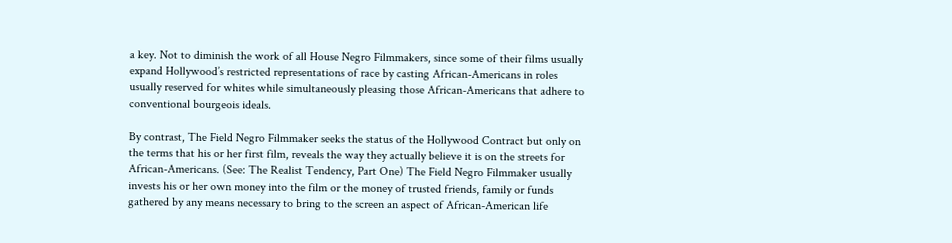a key. Not to diminish the work of all House Negro Filmmakers, since some of their films usually expand Hollywood’s restricted representations of race by casting African-Americans in roles usually reserved for whites while simultaneously pleasing those African-Americans that adhere to conventional bourgeois ideals.

By contrast, The Field Negro Filmmaker seeks the status of the Hollywood Contract but only on the terms that his or her first film, reveals the way they actually believe it is on the streets for African-Americans. (See: The Realist Tendency, Part One) The Field Negro Filmmaker usually invests his or her own money into the film or the money of trusted friends, family or funds gathered by any means necessary to bring to the screen an aspect of African-American life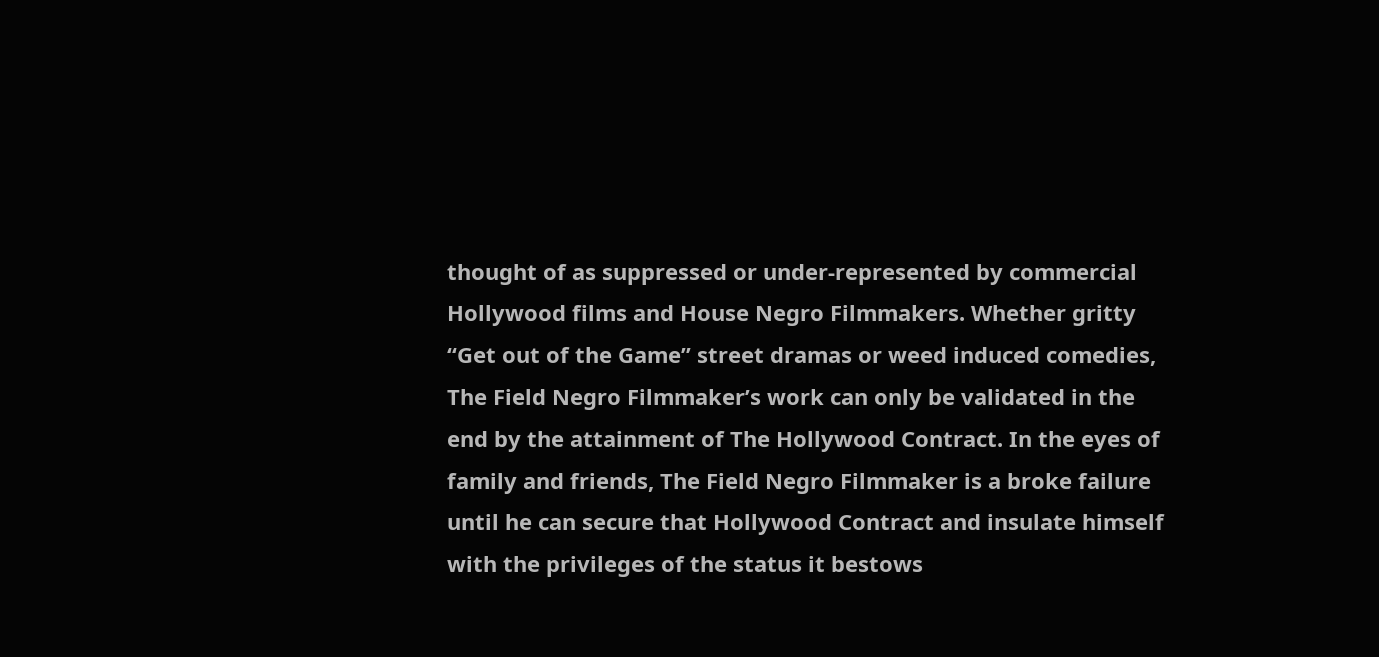thought of as suppressed or under-represented by commercial Hollywood films and House Negro Filmmakers. Whether gritty “Get out of the Game” street dramas or weed induced comedies, The Field Negro Filmmaker’s work can only be validated in the end by the attainment of The Hollywood Contract. In the eyes of family and friends, The Field Negro Filmmaker is a broke failure until he can secure that Hollywood Contract and insulate himself with the privileges of the status it bestows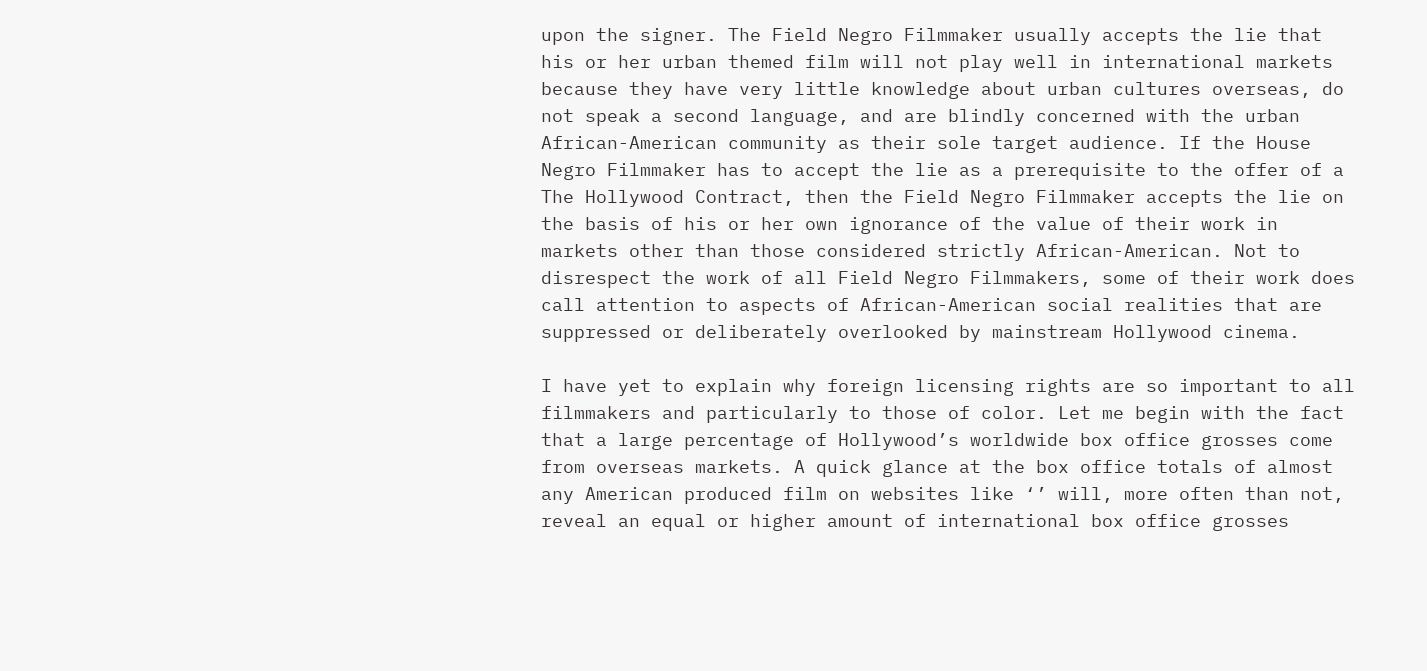upon the signer. The Field Negro Filmmaker usually accepts the lie that his or her urban themed film will not play well in international markets because they have very little knowledge about urban cultures overseas, do not speak a second language, and are blindly concerned with the urban African-American community as their sole target audience. If the House Negro Filmmaker has to accept the lie as a prerequisite to the offer of a The Hollywood Contract, then the Field Negro Filmmaker accepts the lie on the basis of his or her own ignorance of the value of their work in markets other than those considered strictly African-American. Not to disrespect the work of all Field Negro Filmmakers, some of their work does call attention to aspects of African-American social realities that are suppressed or deliberately overlooked by mainstream Hollywood cinema.

I have yet to explain why foreign licensing rights are so important to all filmmakers and particularly to those of color. Let me begin with the fact that a large percentage of Hollywood’s worldwide box office grosses come from overseas markets. A quick glance at the box office totals of almost any American produced film on websites like ‘’ will, more often than not, reveal an equal or higher amount of international box office grosses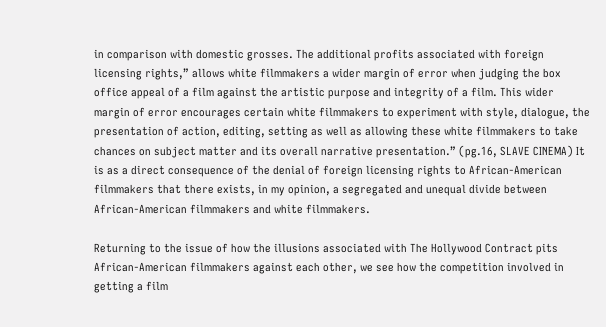in comparison with domestic grosses. The additional profits associated with foreign licensing rights,” allows white filmmakers a wider margin of error when judging the box office appeal of a film against the artistic purpose and integrity of a film. This wider margin of error encourages certain white filmmakers to experiment with style, dialogue, the presentation of action, editing, setting as well as allowing these white filmmakers to take chances on subject matter and its overall narrative presentation.” (pg.16, SLAVE CINEMA) It is as a direct consequence of the denial of foreign licensing rights to African-American filmmakers that there exists, in my opinion, a segregated and unequal divide between African-American filmmakers and white filmmakers.

Returning to the issue of how the illusions associated with The Hollywood Contract pits African-American filmmakers against each other, we see how the competition involved in getting a film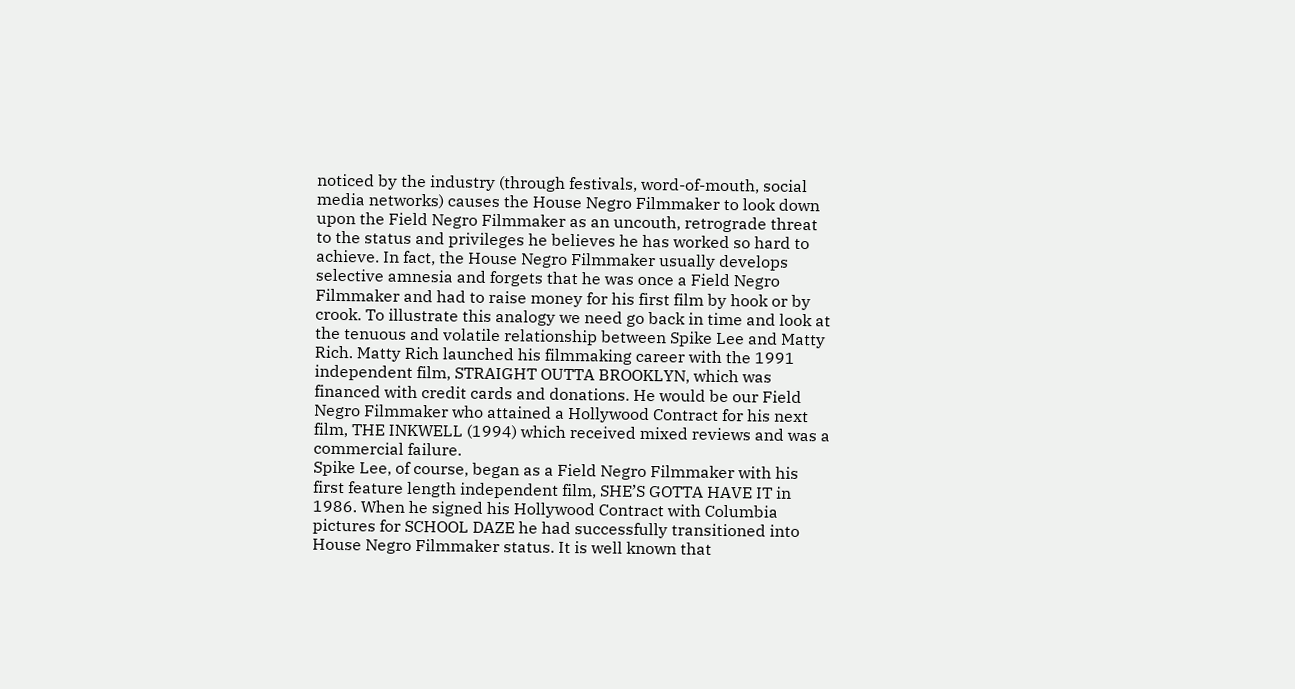noticed by the industry (through festivals, word-of-mouth, social media networks) causes the House Negro Filmmaker to look down upon the Field Negro Filmmaker as an uncouth, retrograde threat to the status and privileges he believes he has worked so hard to achieve. In fact, the House Negro Filmmaker usually develops selective amnesia and forgets that he was once a Field Negro Filmmaker and had to raise money for his first film by hook or by crook. To illustrate this analogy we need go back in time and look at the tenuous and volatile relationship between Spike Lee and Matty Rich. Matty Rich launched his filmmaking career with the 1991 independent film, STRAIGHT OUTTA BROOKLYN, which was financed with credit cards and donations. He would be our Field Negro Filmmaker who attained a Hollywood Contract for his next film, THE INKWELL (1994) which received mixed reviews and was a commercial failure.
Spike Lee, of course, began as a Field Negro Filmmaker with his first feature length independent film, SHE’S GOTTA HAVE IT in 1986. When he signed his Hollywood Contract with Columbia pictures for SCHOOL DAZE he had successfully transitioned into House Negro Filmmaker status. It is well known that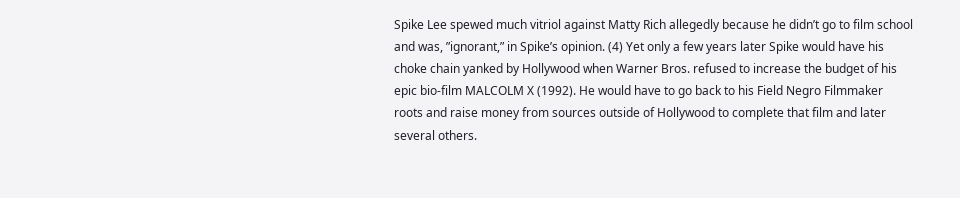Spike Lee spewed much vitriol against Matty Rich allegedly because he didn’t go to film school and was, ”ignorant,” in Spike’s opinion. (4) Yet only a few years later Spike would have his choke chain yanked by Hollywood when Warner Bros. refused to increase the budget of his epic bio-film MALCOLM X (1992). He would have to go back to his Field Negro Filmmaker roots and raise money from sources outside of Hollywood to complete that film and later several others.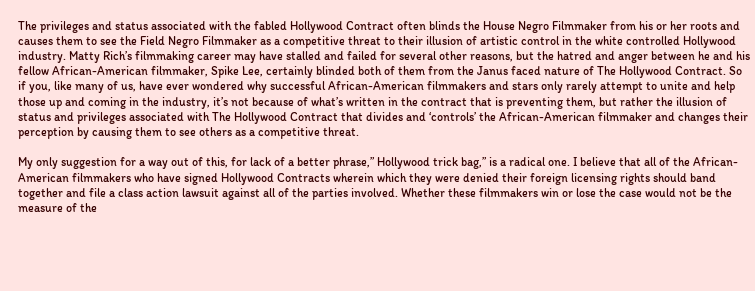The privileges and status associated with the fabled Hollywood Contract often blinds the House Negro Filmmaker from his or her roots and causes them to see the Field Negro Filmmaker as a competitive threat to their illusion of artistic control in the white controlled Hollywood industry. Matty Rich’s filmmaking career may have stalled and failed for several other reasons, but the hatred and anger between he and his fellow African-American filmmaker, Spike Lee, certainly blinded both of them from the Janus faced nature of The Hollywood Contract. So if you, like many of us, have ever wondered why successful African-American filmmakers and stars only rarely attempt to unite and help those up and coming in the industry, it’s not because of what’s written in the contract that is preventing them, but rather the illusion of status and privileges associated with The Hollywood Contract that divides and ‘controls’ the African-American filmmaker and changes their perception by causing them to see others as a competitive threat.

My only suggestion for a way out of this, for lack of a better phrase,” Hollywood trick bag,” is a radical one. I believe that all of the African-American filmmakers who have signed Hollywood Contracts wherein which they were denied their foreign licensing rights should band together and file a class action lawsuit against all of the parties involved. Whether these filmmakers win or lose the case would not be the measure of the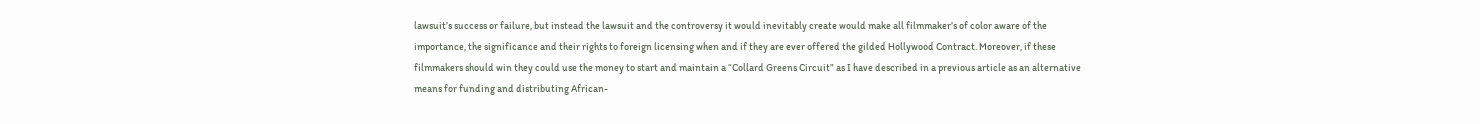lawsuit’s success or failure, but instead the lawsuit and the controversy it would inevitably create would make all filmmaker’s of color aware of the importance, the significance and their rights to foreign licensing when and if they are ever offered the gilded Hollywood Contract. Moreover, if these filmmakers should win they could use the money to start and maintain a “Collard Greens Circuit” as I have described in a previous article as an alternative means for funding and distributing African-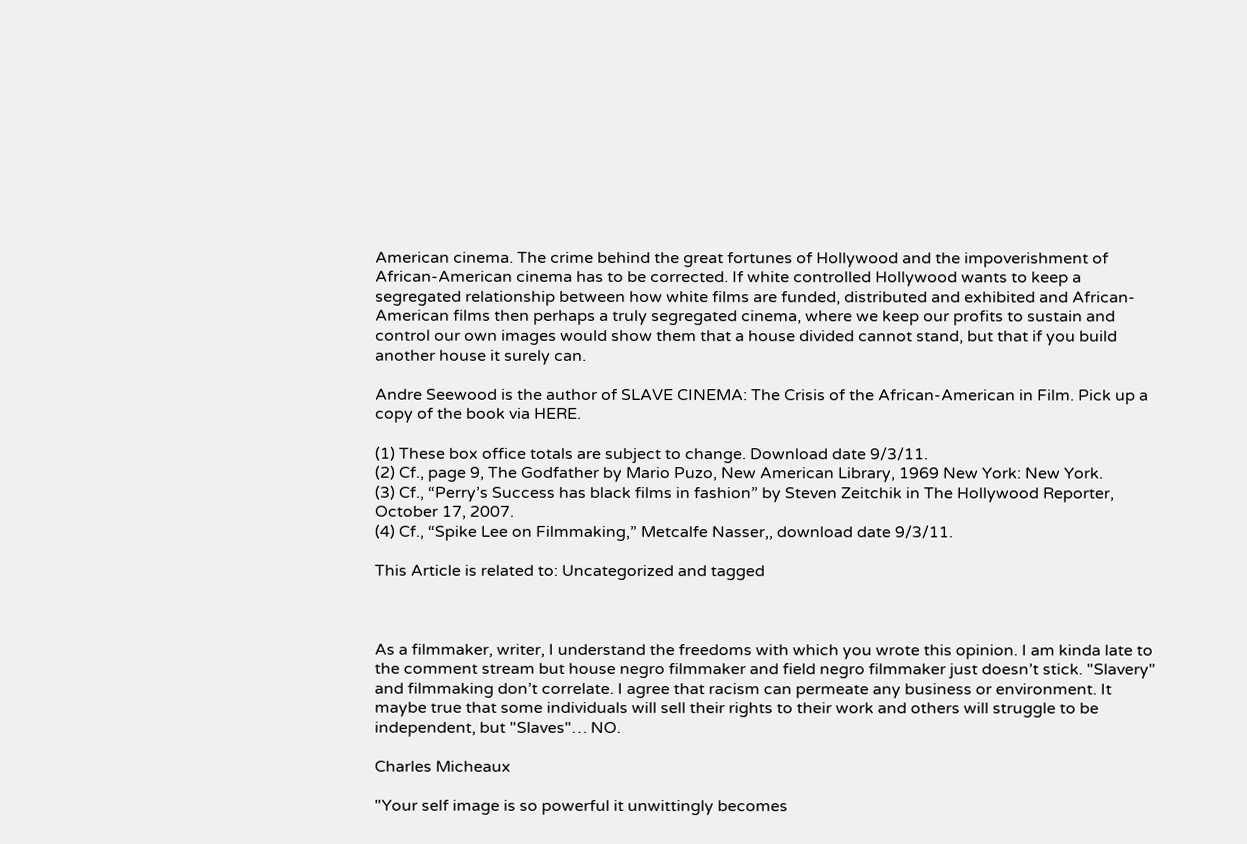American cinema. The crime behind the great fortunes of Hollywood and the impoverishment of African-American cinema has to be corrected. If white controlled Hollywood wants to keep a segregated relationship between how white films are funded, distributed and exhibited and African-American films then perhaps a truly segregated cinema, where we keep our profits to sustain and control our own images would show them that a house divided cannot stand, but that if you build another house it surely can.

Andre Seewood is the author of SLAVE CINEMA: The Crisis of the African-American in Film. Pick up a copy of the book via HERE.

(1) These box office totals are subject to change. Download date 9/3/11.
(2) Cf., page 9, The Godfather by Mario Puzo, New American Library, 1969 New York: New York.
(3) Cf., “Perry’s Success has black films in fashion” by Steven Zeitchik in The Hollywood Reporter, October 17, 2007.
(4) Cf., “Spike Lee on Filmmaking,” Metcalfe Nasser,, download date 9/3/11.

This Article is related to: Uncategorized and tagged



As a filmmaker, writer, I understand the freedoms with which you wrote this opinion. I am kinda late to the comment stream but house negro filmmaker and field negro filmmaker just doesn’t stick. "Slavery" and filmmaking don’t correlate. I agree that racism can permeate any business or environment. It maybe true that some individuals will sell their rights to their work and others will struggle to be independent, but "Slaves"… NO.

Charles Micheaux

"Your self image is so powerful it unwittingly becomes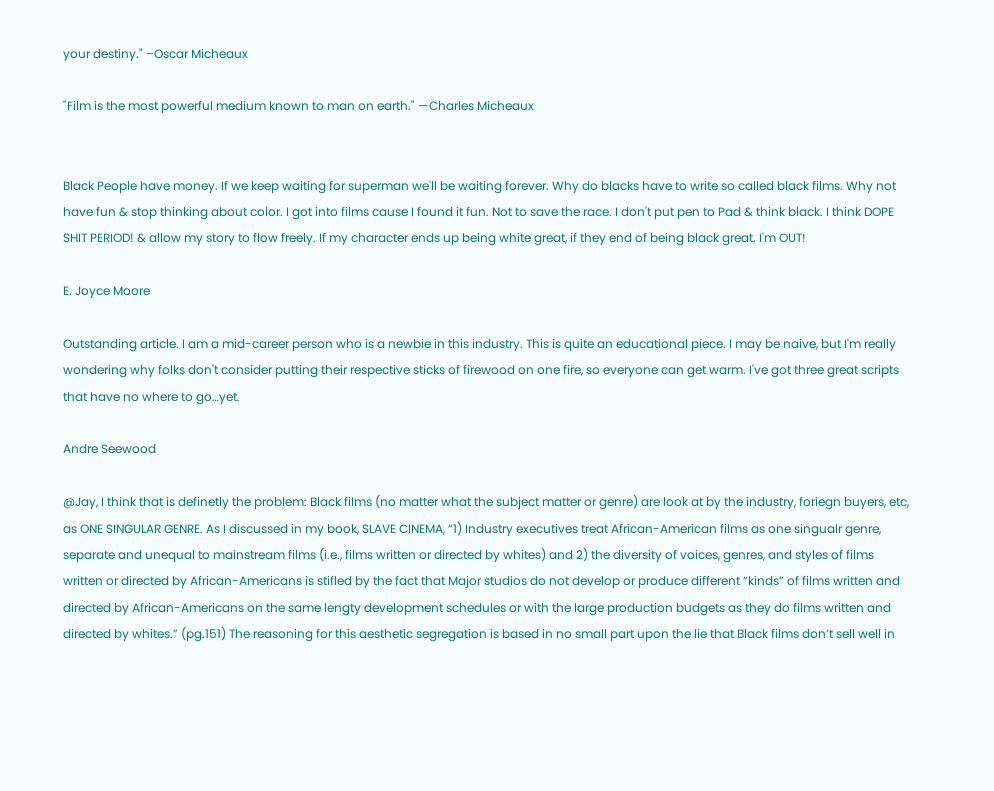your destiny." –Oscar Micheaux

"Film is the most powerful medium known to man on earth." —Charles Micheaux


Black People have money. If we keep waiting for superman we'll be waiting forever. Why do blacks have to write so called black films. Why not have fun & stop thinking about color. I got into films cause I found it fun. Not to save the race. I don't put pen to Pad & think black. I think DOPE SHIT PERIOD! & allow my story to flow freely. If my character ends up being white great, if they end of being black great. I'm OUT!

E. Joyce Moore

Outstanding article. I am a mid-career person who is a newbie in this industry. This is quite an educational piece. I may be naive, but I'm really wondering why folks don't consider putting their respective sticks of firewood on one fire, so everyone can get warm. I've got three great scripts that have no where to go…yet.

Andre Seewood

@Jay, I think that is definetly the problem: Black films (no matter what the subject matter or genre) are look at by the industry, foriegn buyers, etc, as ONE SINGULAR GENRE. As I discussed in my book, SLAVE CINEMA, “1) Industry executives treat African-American films as one singualr genre, separate and unequal to mainstream films (i.e., films written or directed by whites) and 2) the diversity of voices, genres, and styles of films written or directed by African-Americans is stifled by the fact that Major studios do not develop or produce different “kinds” of films written and directed by African-Americans on the same lengty development schedules or with the large production budgets as they do films written and directed by whites.” (pg.151) The reasoning for this aesthetic segregation is based in no small part upon the lie that Black films don’t sell well in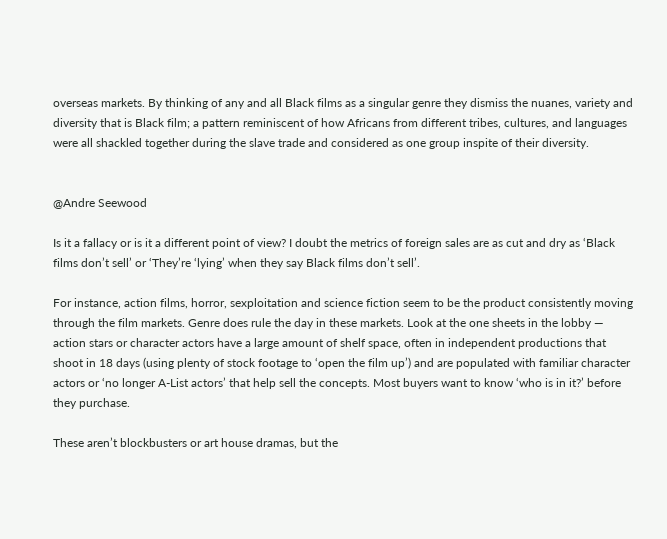overseas markets. By thinking of any and all Black films as a singular genre they dismiss the nuanes, variety and diversity that is Black film; a pattern reminiscent of how Africans from different tribes, cultures, and languages were all shackled together during the slave trade and considered as one group inspite of their diversity.


@Andre Seewood

Is it a fallacy or is it a different point of view? I doubt the metrics of foreign sales are as cut and dry as ‘Black films don’t sell’ or ‘They’re ‘lying’ when they say Black films don’t sell’.

For instance, action films, horror, sexploitation and science fiction seem to be the product consistently moving through the film markets. Genre does rule the day in these markets. Look at the one sheets in the lobby — action stars or character actors have a large amount of shelf space, often in independent productions that shoot in 18 days (using plenty of stock footage to ‘open the film up’) and are populated with familiar character actors or ‘no longer A-List actors’ that help sell the concepts. Most buyers want to know ‘who is in it?’ before they purchase.

These aren’t blockbusters or art house dramas, but the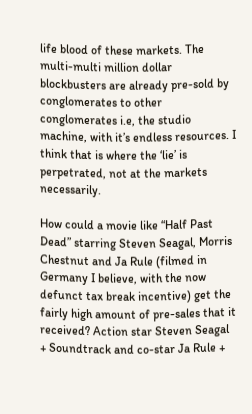life blood of these markets. The multi-multi million dollar blockbusters are already pre-sold by conglomerates to other conglomerates i.e, the studio machine, with it’s endless resources. I think that is where the ‘lie’ is perpetrated, not at the markets necessarily.

How could a movie like “Half Past Dead” starring Steven Seagal, Morris Chestnut and Ja Rule (filmed in Germany I believe, with the now defunct tax break incentive) get the fairly high amount of pre-sales that it received? Action star Steven Seagal + Soundtrack and co-star Ja Rule +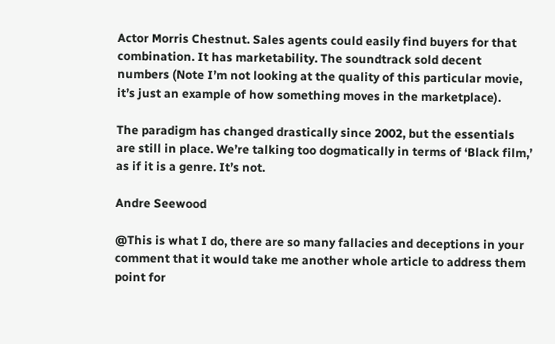Actor Morris Chestnut. Sales agents could easily find buyers for that combination. It has marketability. The soundtrack sold decent numbers (Note I’m not looking at the quality of this particular movie, it’s just an example of how something moves in the marketplace).

The paradigm has changed drastically since 2002, but the essentials are still in place. We’re talking too dogmatically in terms of ‘Black film,’ as if it is a genre. It’s not.

Andre Seewood

@This is what I do, there are so many fallacies and deceptions in your comment that it would take me another whole article to address them point for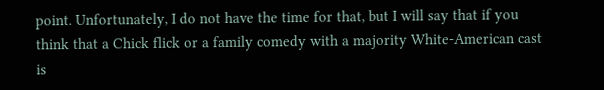point. Unfortunately, I do not have the time for that, but I will say that if you think that a Chick flick or a family comedy with a majority White-American cast is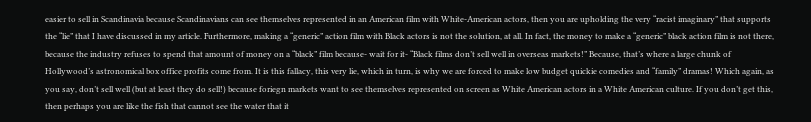easier to sell in Scandinavia because Scandinavians can see themselves represented in an American film with White-American actors, then you are upholding the very “racist imaginary” that supports the “lie” that I have discussed in my article. Furthermore, making a “generic” action film with Black actors is not the solution, at all. In fact, the money to make a “generic” black action film is not there, because the industry refuses to spend that amount of money on a “black” film because- wait for it- “Black films don’t sell well in overseas markets!” Because, that’s where a large chunk of Hollywood’s astronomical box office profits come from. It is this fallacy, this very lie, which in turn, is why we are forced to make low budget quickie comedies and “family” dramas! Which again, as you say, don’t sell well (but at least they do sell!) because foriegn markets want to see themselves represented on screen as White American actors in a White American culture. If you don’t get this, then perhaps you are like the fish that cannot see the water that it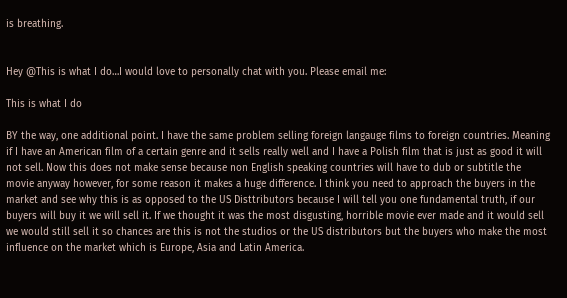is breathing.


Hey @This is what I do…I would love to personally chat with you. Please email me:

This is what I do

BY the way, one additional point. I have the same problem selling foreign langauge films to foreign countries. Meaning if I have an American film of a certain genre and it sells really well and I have a Polish film that is just as good it will not sell. Now this does not make sense because non English speaking countries will have to dub or subtitle the movie anyway however, for some reason it makes a huge difference. I think you need to approach the buyers in the market and see why this is as opposed to the US Disttributors because I will tell you one fundamental truth, if our buyers will buy it we will sell it. If we thought it was the most disgusting, horrible movie ever made and it would sell we would still sell it so chances are this is not the studios or the US distributors but the buyers who make the most influence on the market which is Europe, Asia and Latin America.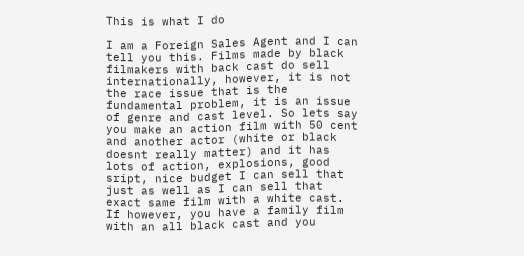This is what I do

I am a Foreign Sales Agent and I can tell you this. Films made by black filmakers with back cast do sell internationally, however, it is not the race issue that is the fundamental problem, it is an issue of genre and cast level. So lets say you make an action film with 50 cent and another actor (white or black doesnt really matter) and it has lots of action, explosions, good sript, nice budget I can sell that just as well as I can sell that exact same film with a white cast. If however, you have a family film with an all black cast and you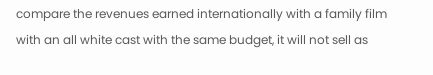compare the revenues earned internationally with a family film with an all white cast with the same budget, it will not sell as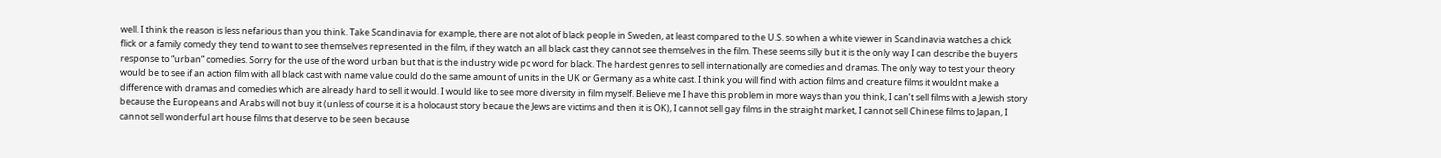well. I think the reason is less nefarious than you think. Take Scandinavia for example, there are not alot of black people in Sweden, at least compared to the U.S. so when a white viewer in Scandinavia watches a chick flick or a family comedy they tend to want to see themselves represented in the film, if they watch an all black cast they cannot see themselves in the film. These seems silly but it is the only way I can describe the buyers response to “urban” comedies. Sorry for the use of the word urban but that is the industry wide pc word for black. The hardest genres to sell internationally are comedies and dramas. The only way to test your theory would be to see if an action film with all black cast with name value could do the same amount of units in the UK or Germany as a white cast. I think you will find with action films and creature films it wouldnt make a difference with dramas and comedies which are already hard to sell it would. I would like to see more diversity in film myself. Believe me I have this problem in more ways than you think, I can’t sell films with a Jewish story because the Europeans and Arabs will not buy it (unless of course it is a holocaust story becaue the Jews are victims and then it is OK), I cannot sell gay films in the straight market, I cannot sell Chinese films to Japan, I cannot sell wonderful art house films that deserve to be seen because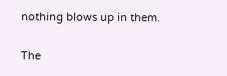nothing blows up in them.

The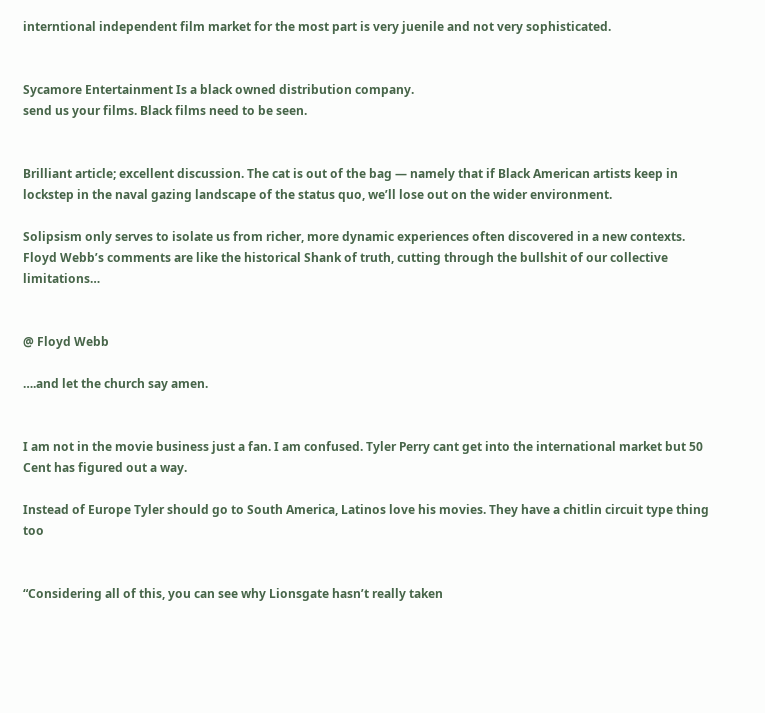interntional independent film market for the most part is very juenile and not very sophisticated.


Sycamore Entertainment Is a black owned distribution company.
send us your films. Black films need to be seen.


Brilliant article; excellent discussion. The cat is out of the bag — namely that if Black American artists keep in lockstep in the naval gazing landscape of the status quo, we’ll lose out on the wider environment.

Solipsism only serves to isolate us from richer, more dynamic experiences often discovered in a new contexts.
Floyd Webb’s comments are like the historical Shank of truth, cutting through the bullshit of our collective limitations…


@ Floyd Webb

….and let the church say amen.


I am not in the movie business just a fan. I am confused. Tyler Perry cant get into the international market but 50 Cent has figured out a way.

Instead of Europe Tyler should go to South America, Latinos love his movies. They have a chitlin circuit type thing too


“Considering all of this, you can see why Lionsgate hasn’t really taken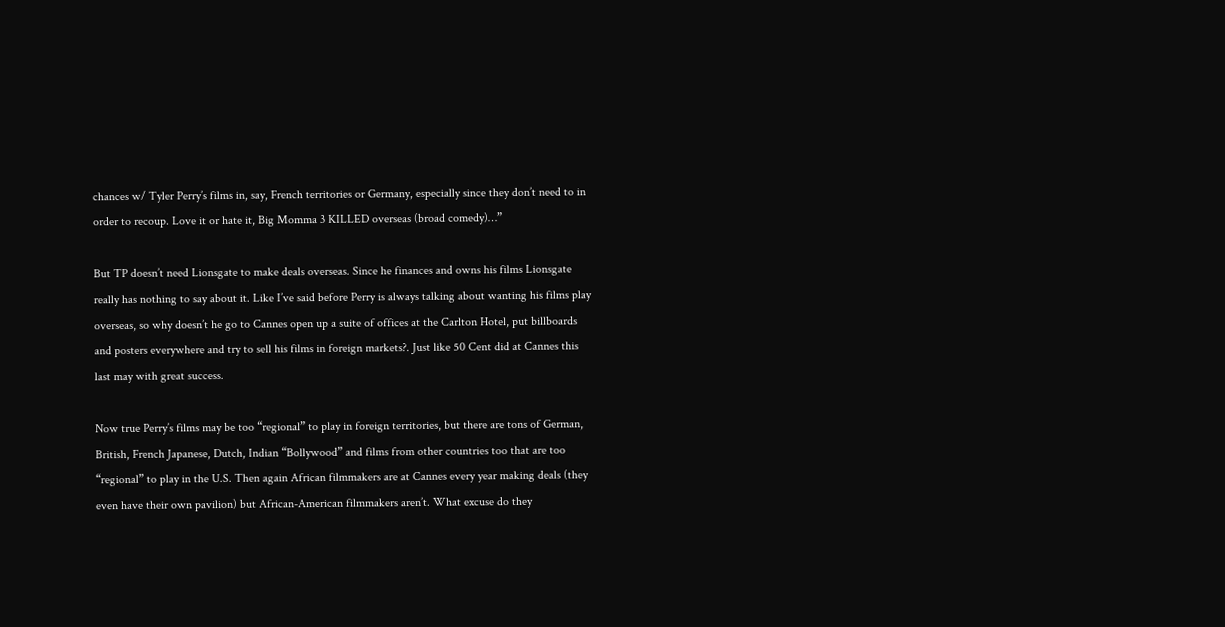chances w/ Tyler Perry’s films in, say, French territories or Germany, especially since they don’t need to in order to recoup. Love it or hate it, Big Momma 3 KILLED overseas (broad comedy)…”

But TP doesn’t need Lionsgate to make deals overseas. Since he finances and owns his films Lionsgate really has nothing to say about it. Like I’ve said before Perry is always talking about wanting his films play overseas, so why doesn’t he go to Cannes open up a suite of offices at the Carlton Hotel, put billboards and posters everywhere and try to sell his films in foreign markets?. Just like 50 Cent did at Cannes this last may with great success.

Now true Perry’s films may be too “regional” to play in foreign territories, but there are tons of German, British, French Japanese, Dutch, Indian “Bollywood” and films from other countries too that are too “regional” to play in the U.S. Then again African filmmakers are at Cannes every year making deals (they even have their own pavilion) but African-American filmmakers aren’t. What excuse do they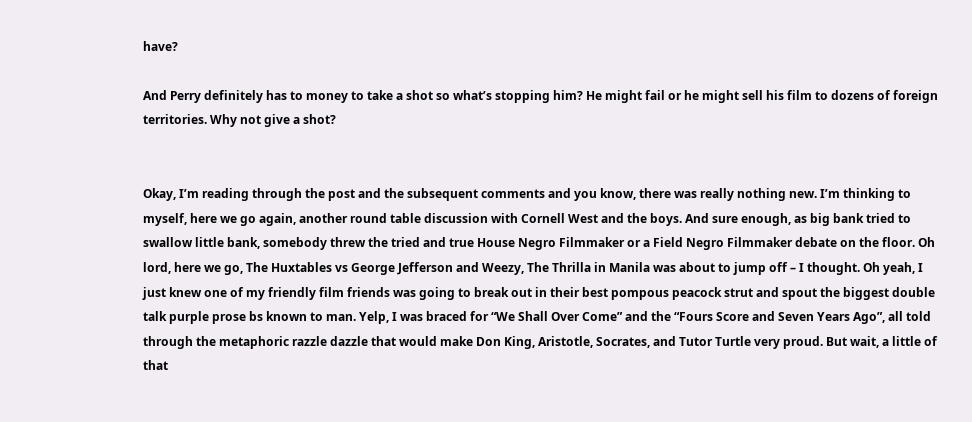have?

And Perry definitely has to money to take a shot so what’s stopping him? He might fail or he might sell his film to dozens of foreign territories. Why not give a shot?


Okay, I’m reading through the post and the subsequent comments and you know, there was really nothing new. I’m thinking to myself, here we go again, another round table discussion with Cornell West and the boys. And sure enough, as big bank tried to swallow little bank, somebody threw the tried and true House Negro Filmmaker or a Field Negro Filmmaker debate on the floor. Oh lord, here we go, The Huxtables vs George Jefferson and Weezy, The Thrilla in Manila was about to jump off – I thought. Oh yeah, I just knew one of my friendly film friends was going to break out in their best pompous peacock strut and spout the biggest double talk purple prose bs known to man. Yelp, I was braced for “We Shall Over Come” and the “Fours Score and Seven Years Ago”, all told through the metaphoric razzle dazzle that would make Don King, Aristotle, Socrates, and Tutor Turtle very proud. But wait, a little of that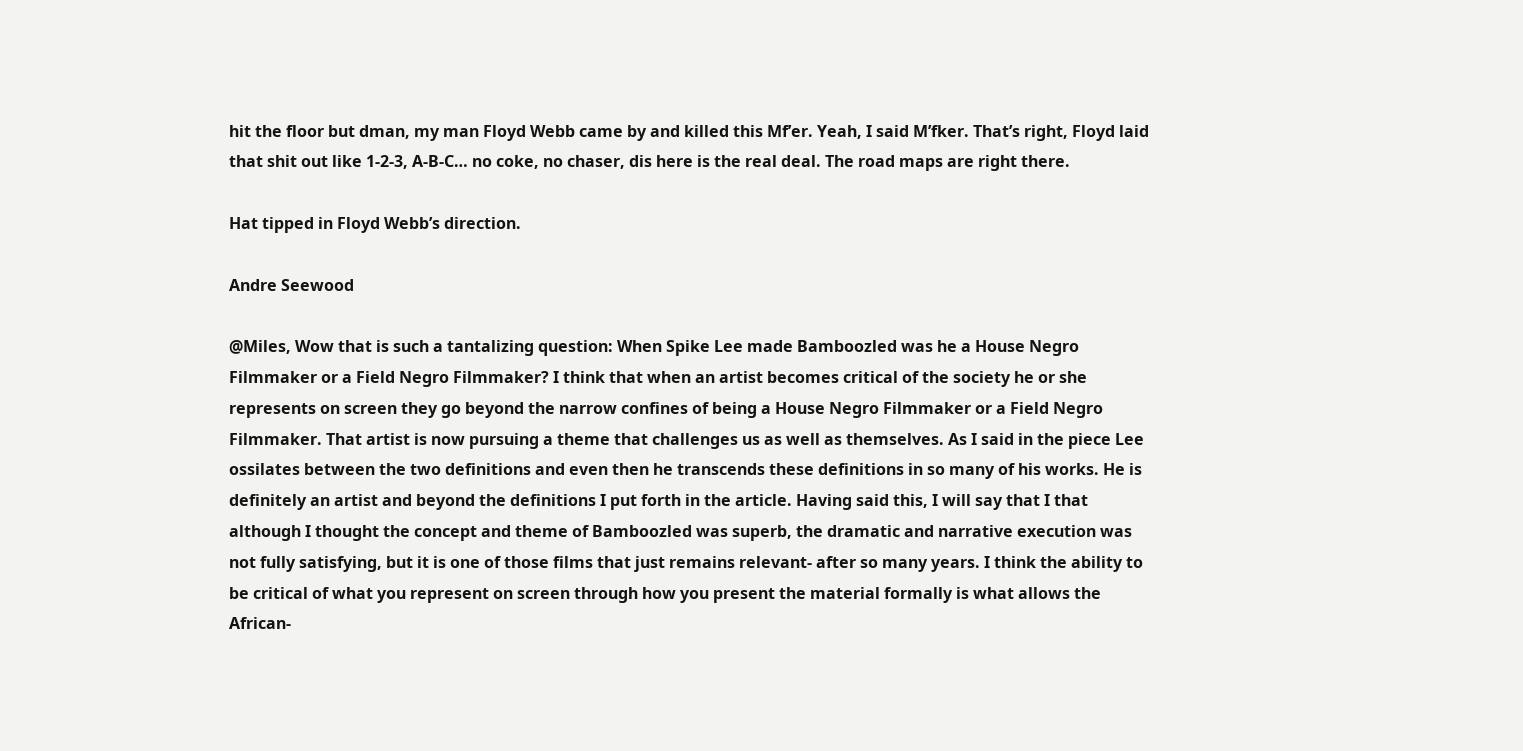hit the floor but dman, my man Floyd Webb came by and killed this Mf’er. Yeah, I said M’fker. That’s right, Floyd laid that shit out like 1-2-3, A-B-C… no coke, no chaser, dis here is the real deal. The road maps are right there.

Hat tipped in Floyd Webb’s direction.

Andre Seewood

@Miles, Wow that is such a tantalizing question: When Spike Lee made Bamboozled was he a House Negro Filmmaker or a Field Negro Filmmaker? I think that when an artist becomes critical of the society he or she represents on screen they go beyond the narrow confines of being a House Negro Filmmaker or a Field Negro Filmmaker. That artist is now pursuing a theme that challenges us as well as themselves. As I said in the piece Lee ossilates between the two definitions and even then he transcends these definitions in so many of his works. He is definitely an artist and beyond the definitions I put forth in the article. Having said this, I will say that I that although I thought the concept and theme of Bamboozled was superb, the dramatic and narrative execution was not fully satisfying, but it is one of those films that just remains relevant- after so many years. I think the ability to be critical of what you represent on screen through how you present the material formally is what allows the African-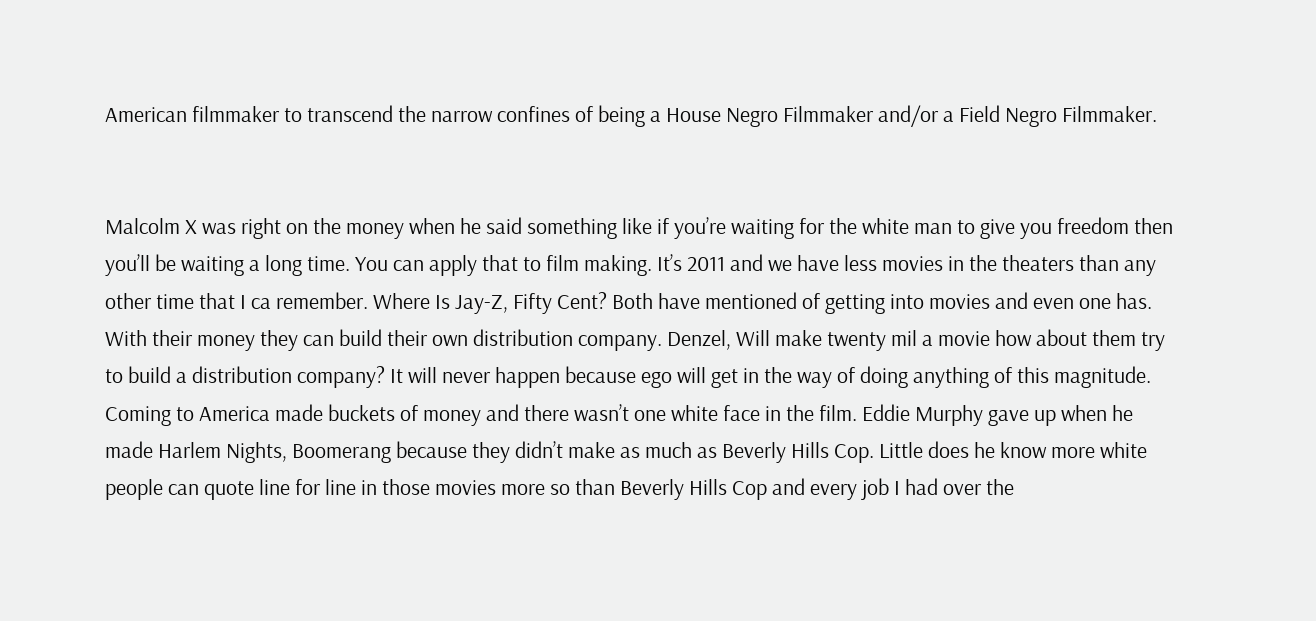American filmmaker to transcend the narrow confines of being a House Negro Filmmaker and/or a Field Negro Filmmaker.


Malcolm X was right on the money when he said something like if you’re waiting for the white man to give you freedom then you’ll be waiting a long time. You can apply that to film making. It’s 2011 and we have less movies in the theaters than any other time that I ca remember. Where Is Jay-Z, Fifty Cent? Both have mentioned of getting into movies and even one has. With their money they can build their own distribution company. Denzel, Will make twenty mil a movie how about them try to build a distribution company? It will never happen because ego will get in the way of doing anything of this magnitude. Coming to America made buckets of money and there wasn’t one white face in the film. Eddie Murphy gave up when he made Harlem Nights, Boomerang because they didn’t make as much as Beverly Hills Cop. Little does he know more white people can quote line for line in those movies more so than Beverly Hills Cop and every job I had over the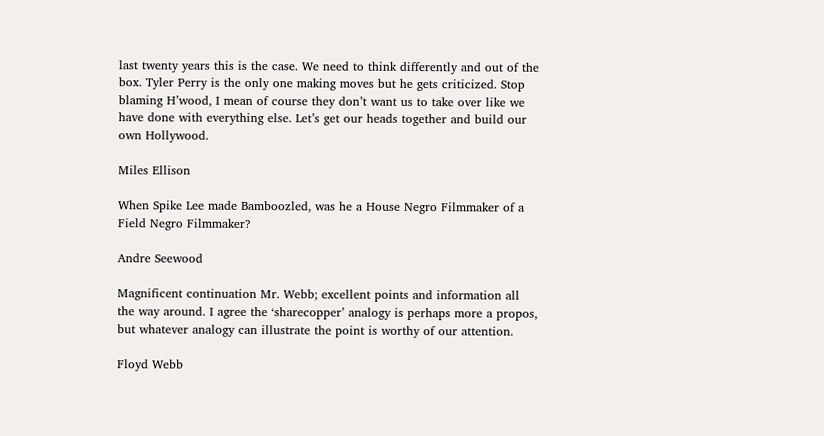last twenty years this is the case. We need to think differently and out of the box. Tyler Perry is the only one making moves but he gets criticized. Stop blaming H’wood, I mean of course they don’t want us to take over like we have done with everything else. Let’s get our heads together and build our own Hollywood.

Miles Ellison

When Spike Lee made Bamboozled, was he a House Negro Filmmaker of a Field Negro Filmmaker?

Andre Seewood

Magnificent continuation Mr. Webb; excellent points and information all the way around. I agree the ‘sharecopper’ analogy is perhaps more a propos, but whatever analogy can illustrate the point is worthy of our attention.

Floyd Webb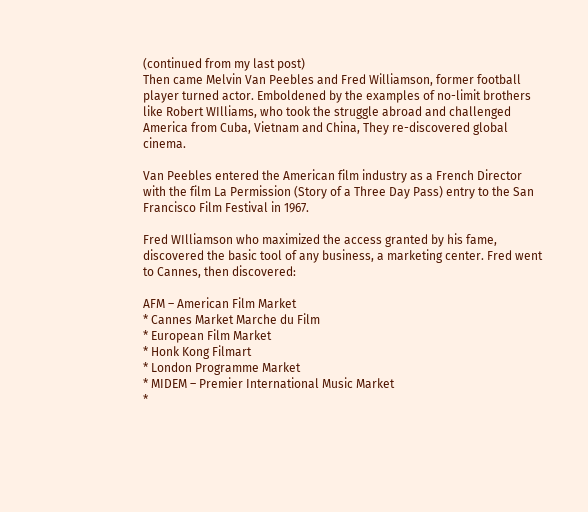(continued from my last post)
Then came Melvin Van Peebles and Fred Williamson, former football player turned actor. Emboldened by the examples of no-limit brothers like Robert WIlliams, who took the struggle abroad and challenged America from Cuba, Vietnam and China, They re-discovered global cinema.

Van Peebles entered the American film industry as a French Director with the film La Permission (Story of a Three Day Pass) entry to the San Francisco Film Festival in 1967.

Fred WIlliamson who maximized the access granted by his fame, discovered the basic tool of any business, a marketing center. Fred went to Cannes, then discovered:

AFM – American Film Market
* Cannes Market Marche du Film
* European Film Market
* Honk Kong Filmart
* London Programme Market
* MIDEM – Premier International Music Market
*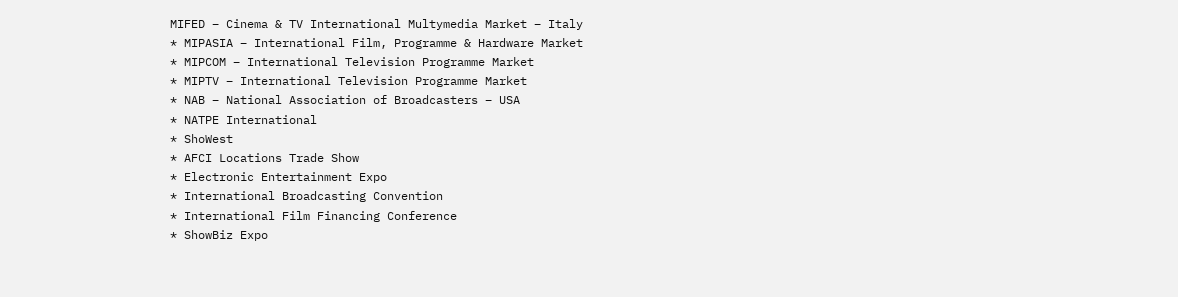MIFED – Cinema & TV International Multymedia Market – Italy
* MIPASIA – International Film, Programme & Hardware Market
* MIPCOM – International Television Programme Market
* MIPTV – International Television Programme Market
* NAB – National Association of Broadcasters – USA
* NATPE International
* ShoWest
* AFCI Locations Trade Show
* Electronic Entertainment Expo
* International Broadcasting Convention
* International Film Financing Conference
* ShowBiz Expo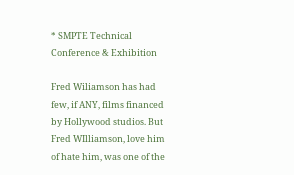* SMPTE Technical Conference & Exhibition

Fred Wiliamson has had few, if ANY, films financed by Hollywood studios. But Fred WIlliamson, love him of hate him, was one of the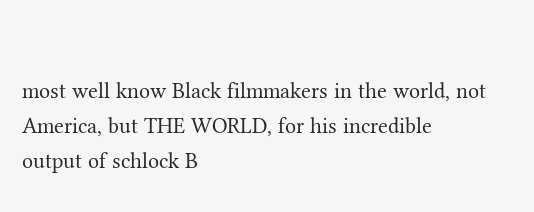most well know Black filmmakers in the world, not America, but THE WORLD, for his incredible output of schlock B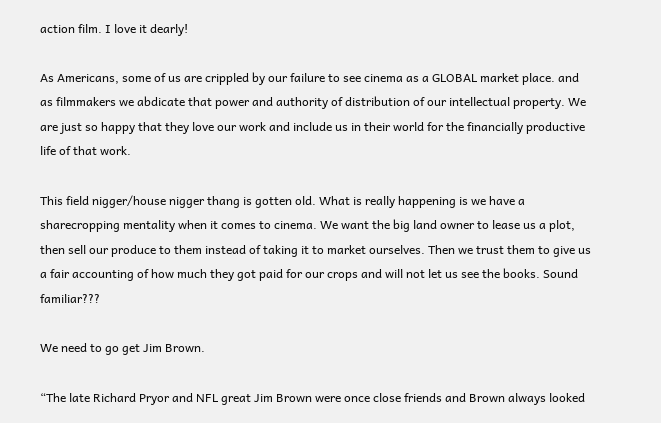action film. I love it dearly!

As Americans, some of us are crippled by our failure to see cinema as a GLOBAL market place. and as filmmakers we abdicate that power and authority of distribution of our intellectual property. We are just so happy that they love our work and include us in their world for the financially productive life of that work.

This field nigger/house nigger thang is gotten old. What is really happening is we have a sharecropping mentality when it comes to cinema. We want the big land owner to lease us a plot, then sell our produce to them instead of taking it to market ourselves. Then we trust them to give us a fair accounting of how much they got paid for our crops and will not let us see the books. Sound familiar???

We need to go get Jim Brown.

“The late Richard Pryor and NFL great Jim Brown were once close friends and Brown always looked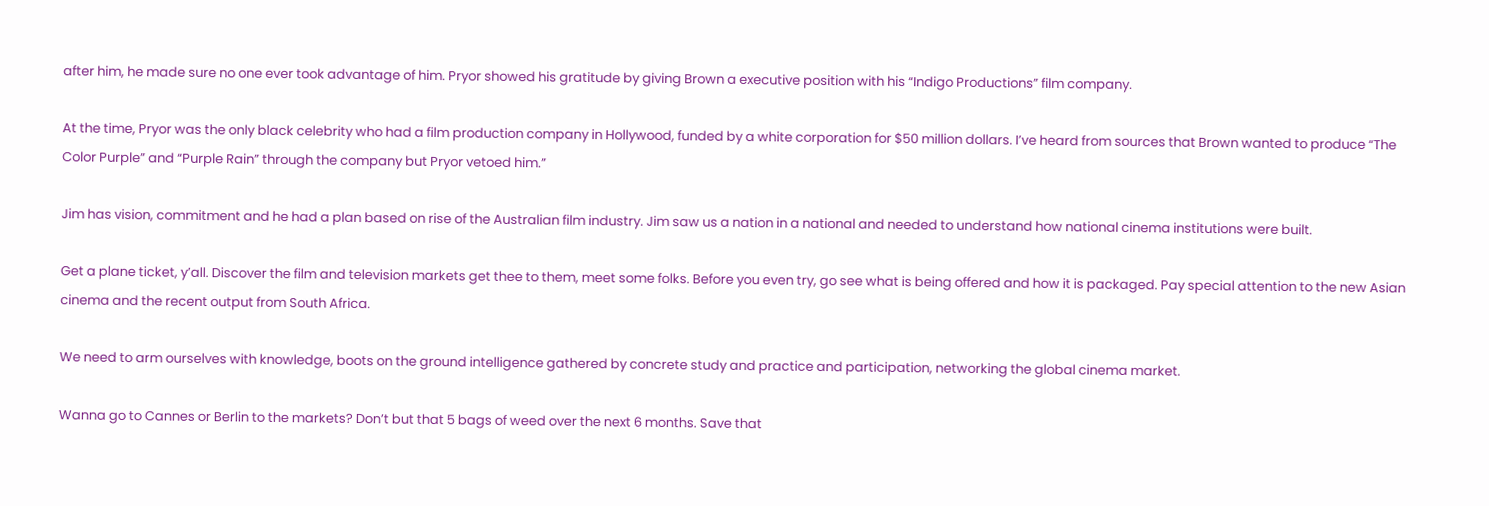after him, he made sure no one ever took advantage of him. Pryor showed his gratitude by giving Brown a executive position with his “Indigo Productions” film company.

At the time, Pryor was the only black celebrity who had a film production company in Hollywood, funded by a white corporation for $50 million dollars. I’ve heard from sources that Brown wanted to produce “The Color Purple” and “Purple Rain” through the company but Pryor vetoed him.”

Jim has vision, commitment and he had a plan based on rise of the Australian film industry. Jim saw us a nation in a national and needed to understand how national cinema institutions were built.

Get a plane ticket, y’all. Discover the film and television markets get thee to them, meet some folks. Before you even try, go see what is being offered and how it is packaged. Pay special attention to the new Asian cinema and the recent output from South Africa.

We need to arm ourselves with knowledge, boots on the ground intelligence gathered by concrete study and practice and participation, networking the global cinema market.

Wanna go to Cannes or Berlin to the markets? Don’t but that 5 bags of weed over the next 6 months. Save that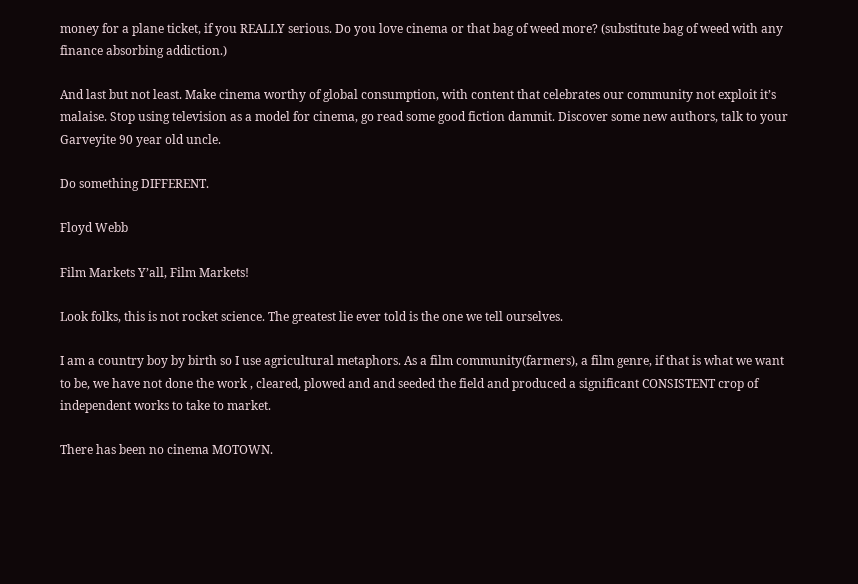money for a plane ticket, if you REALLY serious. Do you love cinema or that bag of weed more? (substitute bag of weed with any finance absorbing addiction.)

And last but not least. Make cinema worthy of global consumption, with content that celebrates our community not exploit it’s malaise. Stop using television as a model for cinema, go read some good fiction dammit. Discover some new authors, talk to your Garveyite 90 year old uncle.

Do something DIFFERENT.

Floyd Webb

Film Markets Y’all, Film Markets!

Look folks, this is not rocket science. The greatest lie ever told is the one we tell ourselves.

I am a country boy by birth so I use agricultural metaphors. As a film community(farmers), a film genre, if that is what we want to be, we have not done the work , cleared, plowed and and seeded the field and produced a significant CONSISTENT crop of independent works to take to market.

There has been no cinema MOTOWN.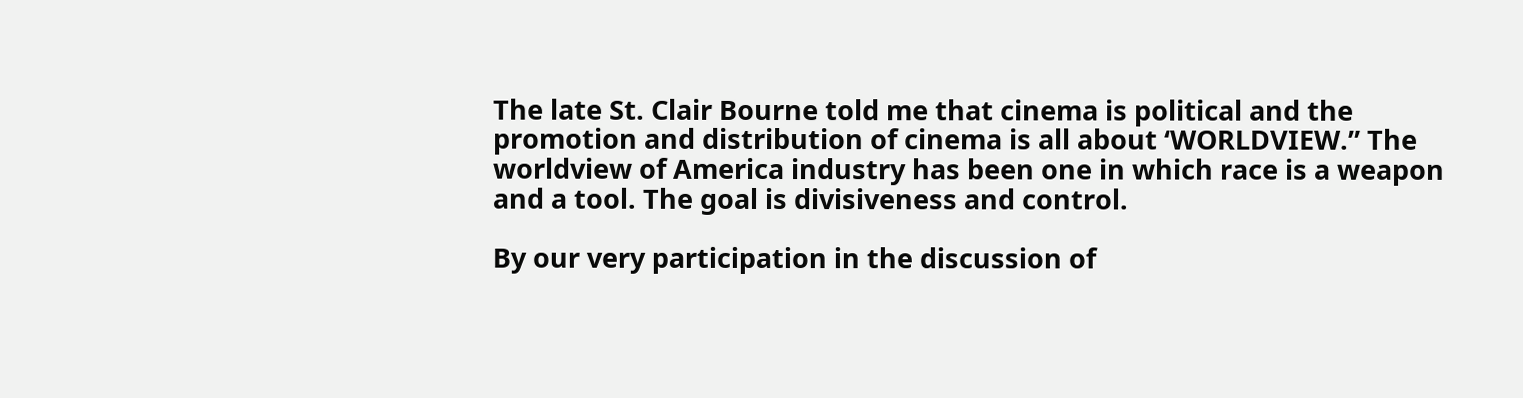The late St. Clair Bourne told me that cinema is political and the promotion and distribution of cinema is all about ‘WORLDVIEW.” The worldview of America industry has been one in which race is a weapon and a tool. The goal is divisiveness and control.

By our very participation in the discussion of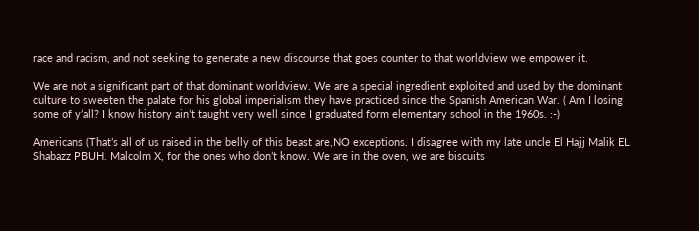race and racism, and not seeking to generate a new discourse that goes counter to that worldview we empower it.

We are not a significant part of that dominant worldview. We are a special ingredient exploited and used by the dominant culture to sweeten the palate for his global imperialism they have practiced since the Spanish American War. ( Am I losing some of y’all? I know history ain’t taught very well since I graduated form elementary school in the 1960s. :-)

Americans (That’s all of us raised in the belly of this beast are,NO exceptions. I disagree with my late uncle El Hajj Malik EL Shabazz PBUH. Malcolm X, for the ones who don’t know. We are in the oven, we are biscuits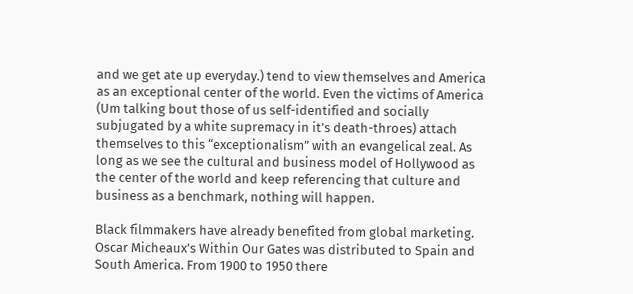and we get ate up everyday.) tend to view themselves and America as an exceptional center of the world. Even the victims of America (Um talking bout those of us self-identified and socially subjugated by a white supremacy in it’s death-throes) attach themselves to this “exceptionalism” with an evangelical zeal. As long as we see the cultural and business model of Hollywood as the center of the world and keep referencing that culture and business as a benchmark, nothing will happen.

Black filmmakers have already benefited from global marketing. Oscar Micheaux’s Within Our Gates was distributed to Spain and South America. From 1900 to 1950 there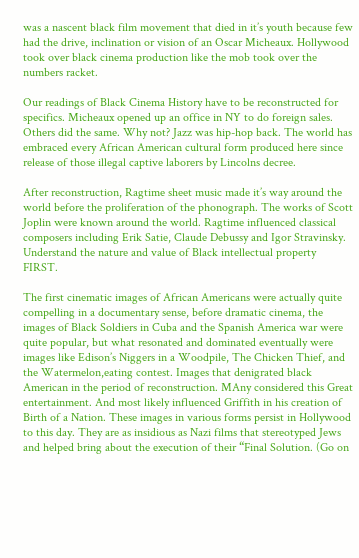was a nascent black film movement that died in it’s youth because few had the drive, inclination or vision of an Oscar Micheaux. Hollywood took over black cinema production like the mob took over the numbers racket.

Our readings of Black Cinema History have to be reconstructed for specifics. Micheaux opened up an office in NY to do foreign sales. Others did the same. Why not? Jazz was hip-hop back. The world has embraced every African American cultural form produced here since release of those illegal captive laborers by Lincolns decree.

After reconstruction, Ragtime sheet music made it’s way around the world before the proliferation of the phonograph. The works of Scott Joplin were known around the world. Ragtime influenced classical composers including Erik Satie, Claude Debussy and Igor Stravinsky. Understand the nature and value of Black intellectual property FIRST.

The first cinematic images of African Americans were actually quite compelling in a documentary sense, before dramatic cinema, the images of Black Soldiers in Cuba and the Spanish America war were quite popular, but what resonated and dominated eventually were images like Edison’s Niggers in a Woodpile, The Chicken Thief, and the Watermelon,eating contest. Images that denigrated black American in the period of reconstruction. MAny considered this Great entertainment. And most likely influenced Griffith in his creation of Birth of a Nation. These images in various forms persist in Hollywood to this day. They are as insidious as Nazi films that stereotyped Jews and helped bring about the execution of their “Final Solution. (Go on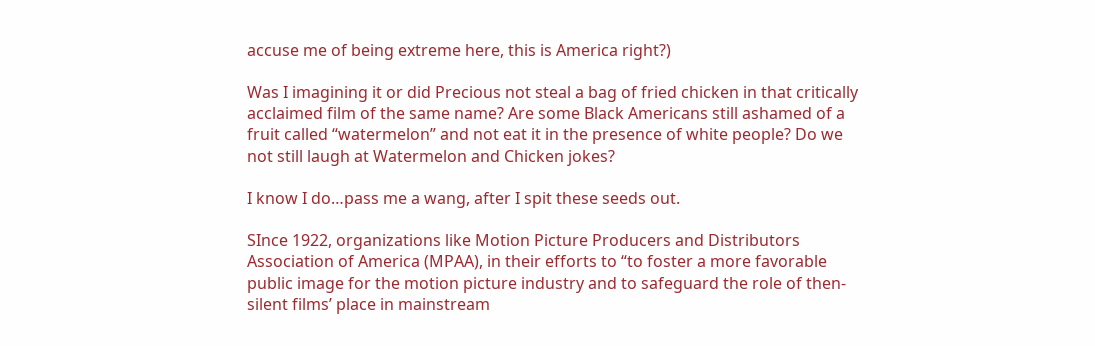accuse me of being extreme here, this is America right?)

Was I imagining it or did Precious not steal a bag of fried chicken in that critically acclaimed film of the same name? Are some Black Americans still ashamed of a fruit called “watermelon” and not eat it in the presence of white people? Do we not still laugh at Watermelon and Chicken jokes?

I know I do…pass me a wang, after I spit these seeds out.

SInce 1922, organizations like Motion Picture Producers and Distributors Association of America (MPAA), in their efforts to “to foster a more favorable public image for the motion picture industry and to safeguard the role of then-silent films’ place in mainstream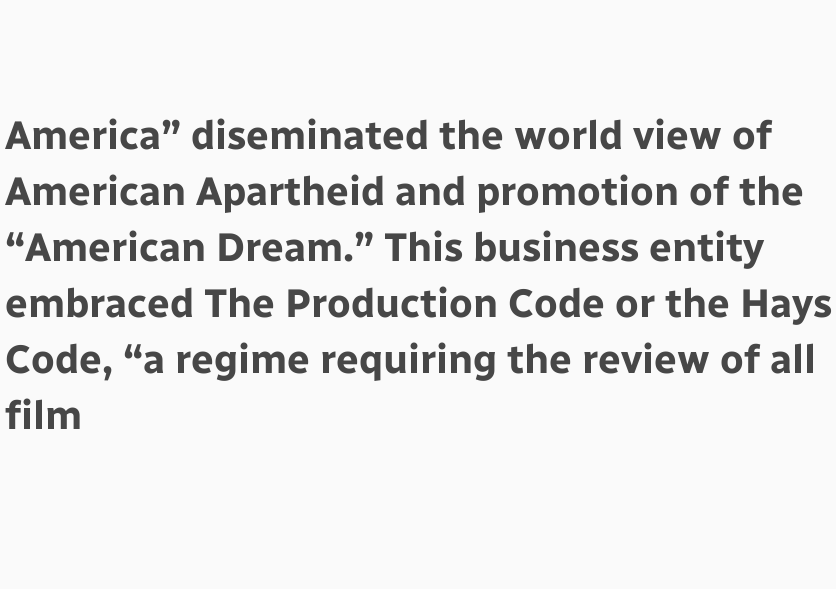America” diseminated the world view of American Apartheid and promotion of the “American Dream.” This business entity embraced The Production Code or the Hays Code, “a regime requiring the review of all film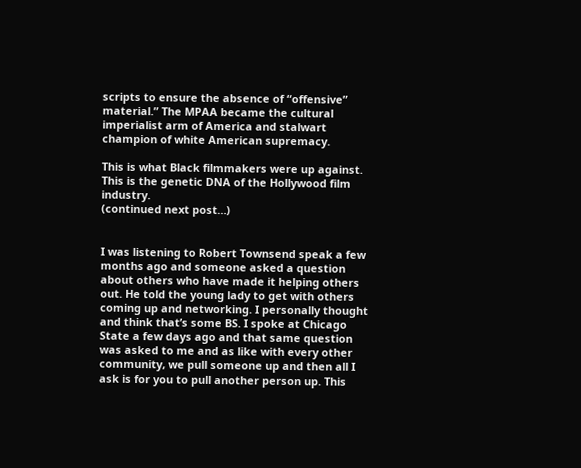scripts to ensure the absence of “offensive” material.” The MPAA became the cultural imperialist arm of America and stalwart champion of white American supremacy.

This is what Black filmmakers were up against. This is the genetic DNA of the Hollywood film industry.
(continued next post…)


I was listening to Robert Townsend speak a few months ago and someone asked a question about others who have made it helping others out. He told the young lady to get with others coming up and networking. I personally thought and think that’s some BS. I spoke at Chicago State a few days ago and that same question was asked to me and as like with every other community, we pull someone up and then all I ask is for you to pull another person up. This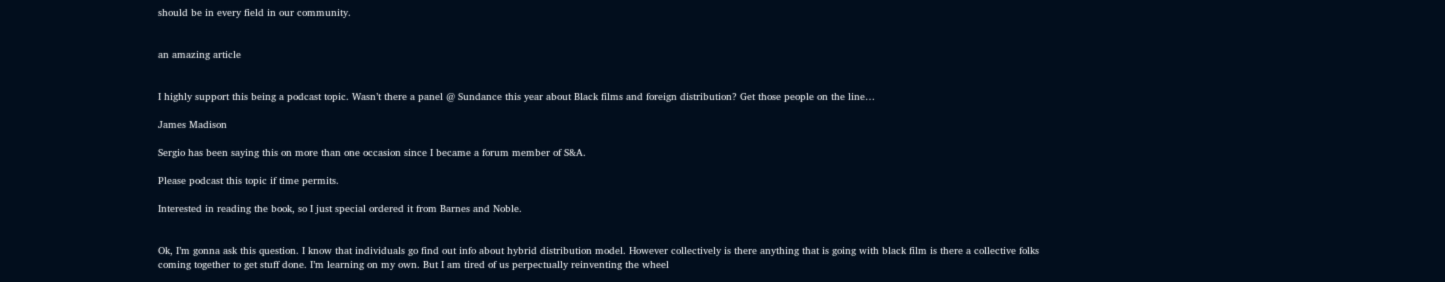should be in every field in our community.


an amazing article


I highly support this being a podcast topic. Wasn’t there a panel @ Sundance this year about Black films and foreign distribution? Get those people on the line…

James Madison

Sergio has been saying this on more than one occasion since I became a forum member of S&A.

Please podcast this topic if time permits.

Interested in reading the book, so I just special ordered it from Barnes and Noble.


Ok, I’m gonna ask this question. I know that individuals go find out info about hybrid distribution model. However collectively is there anything that is going with black film is there a collective folks coming together to get stuff done. I’m learning on my own. But I am tired of us perpectually reinventing the wheel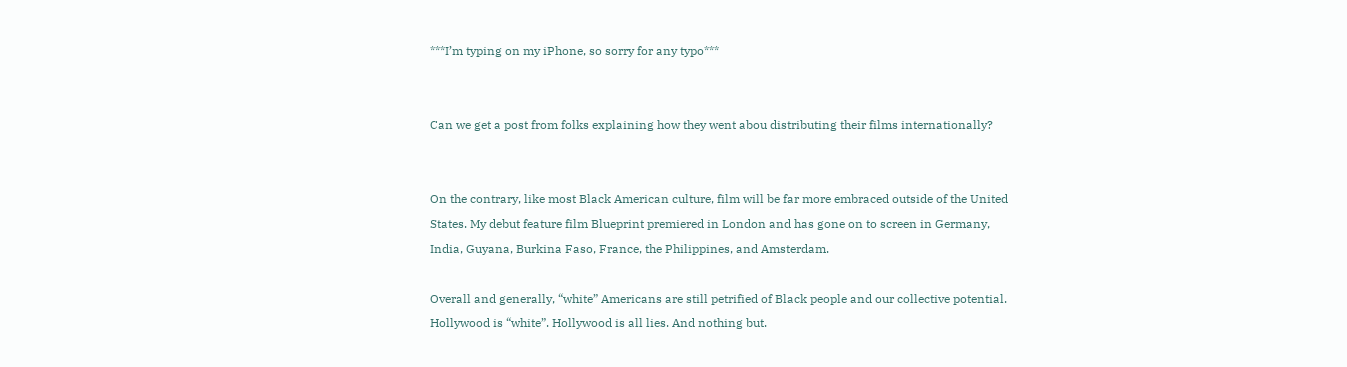***I’m typing on my iPhone, so sorry for any typo***


Can we get a post from folks explaining how they went abou distributing their films internationally?


On the contrary, like most Black American culture, film will be far more embraced outside of the United States. My debut feature film Blueprint premiered in London and has gone on to screen in Germany, India, Guyana, Burkina Faso, France, the Philippines, and Amsterdam.

Overall and generally, “white” Americans are still petrified of Black people and our collective potential. Hollywood is “white”. Hollywood is all lies. And nothing but.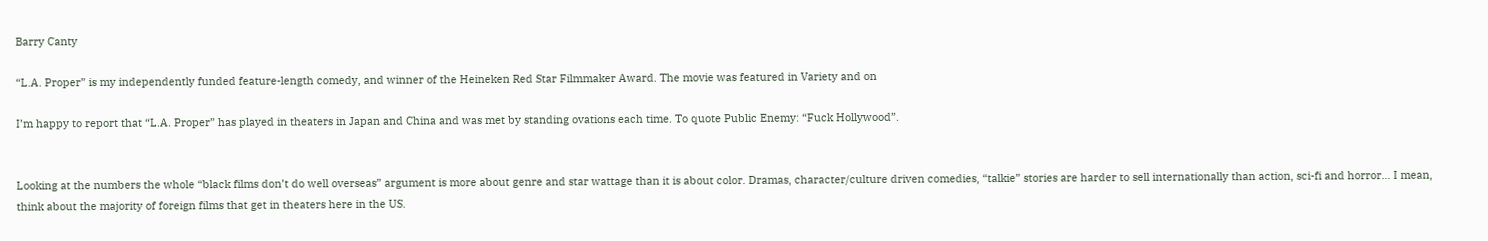Barry Canty

“L.A. Proper” is my independently funded feature-length comedy, and winner of the Heineken Red Star Filmmaker Award. The movie was featured in Variety and on

I’m happy to report that “L.A. Proper” has played in theaters in Japan and China and was met by standing ovations each time. To quote Public Enemy: “Fuck Hollywood”.


Looking at the numbers the whole “black films don’t do well overseas” argument is more about genre and star wattage than it is about color. Dramas, character/culture driven comedies, “talkie” stories are harder to sell internationally than action, sci-fi and horror… I mean, think about the majority of foreign films that get in theaters here in the US.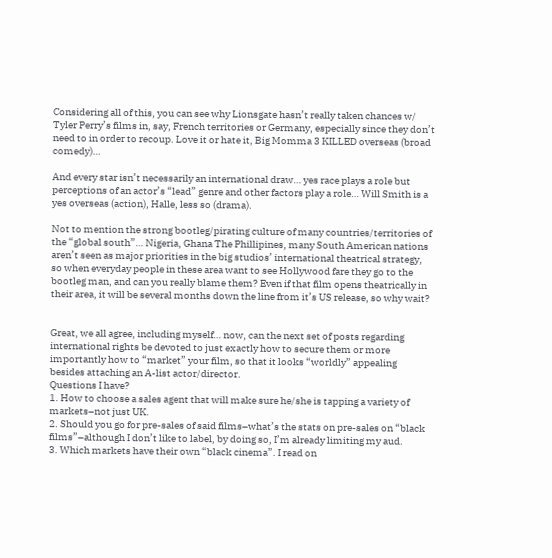Considering all of this, you can see why Lionsgate hasn’t really taken chances w/ Tyler Perry’s films in, say, French territories or Germany, especially since they don’t need to in order to recoup. Love it or hate it, Big Momma 3 KILLED overseas (broad comedy)…

And every star isn’t necessarily an international draw… yes race plays a role but perceptions of an actor’s “lead” genre and other factors play a role… Will Smith is a yes overseas (action), Halle, less so (drama).

Not to mention the strong bootleg/pirating culture of many countries/territories of the “global south”… Nigeria, Ghana The Phillipines, many South American nations aren’t seen as major priorities in the big studios’ international theatrical strategy, so when everyday people in these area want to see Hollywood fare they go to the bootleg man, and can you really blame them? Even if that film opens theatrically in their area, it will be several months down the line from it’s US release, so why wait?


Great, we all agree, including myself… now, can the next set of posts regarding international rights be devoted to just exactly how to secure them or more importantly how to “market” your film, so that it looks “worldly” appealing besides attaching an A-list actor/director.
Questions I have?
1. How to choose a sales agent that will make sure he/she is tapping a variety of markets–not just UK.
2. Should you go for pre-sales of said films–what’s the stats on pre-sales on “black films”–although I don’t like to label, by doing so, I’m already limiting my aud.
3. Which markets have their own “black cinema”. I read on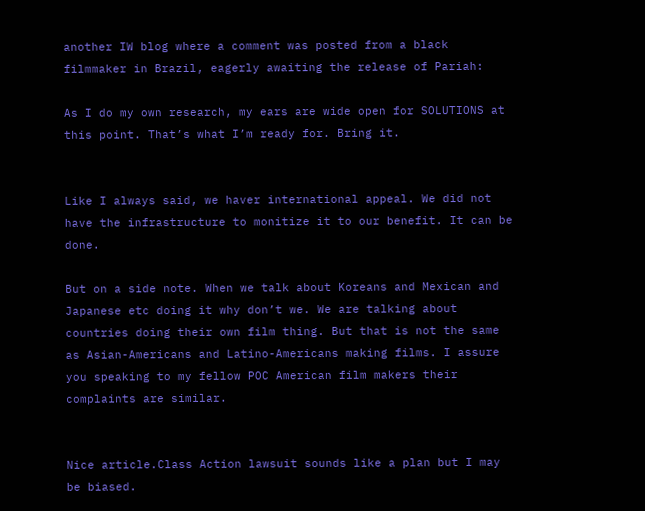another IW blog where a comment was posted from a black filmmaker in Brazil, eagerly awaiting the release of Pariah:

As I do my own research, my ears are wide open for SOLUTIONS at this point. That’s what I’m ready for. Bring it.


Like I always said, we haver international appeal. We did not have the infrastructure to monitize it to our benefit. It can be done.

But on a side note. When we talk about Koreans and Mexican and Japanese etc doing it why don’t we. We are talking about countries doing their own film thing. But that is not the same as Asian-Americans and Latino-Americans making films. I assure you speaking to my fellow POC American film makers their complaints are similar.


Nice article.Class Action lawsuit sounds like a plan but I may be biased.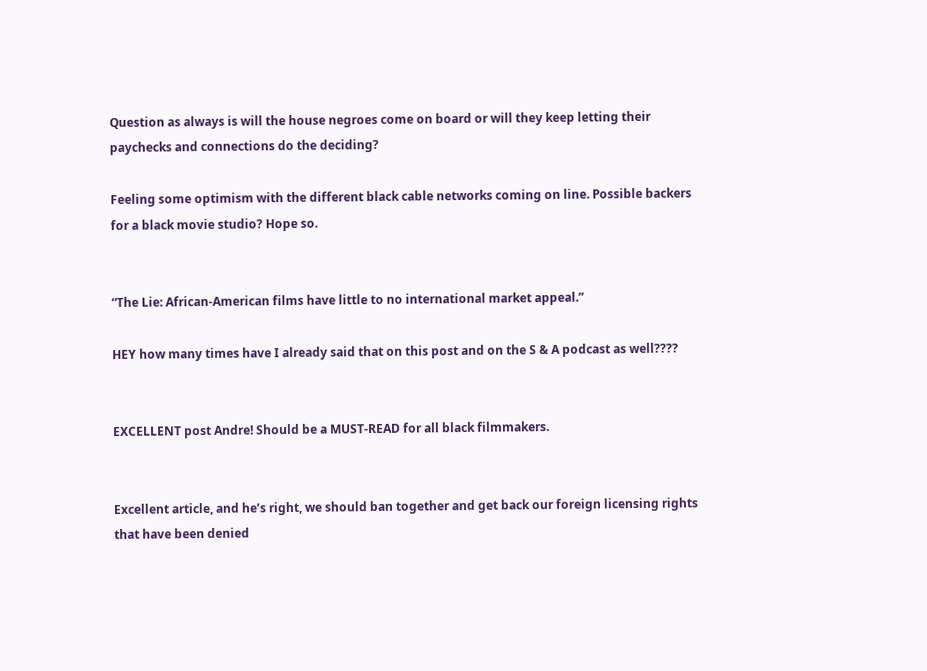Question as always is will the house negroes come on board or will they keep letting their paychecks and connections do the deciding?

Feeling some optimism with the different black cable networks coming on line. Possible backers for a black movie studio? Hope so.


“The Lie: African-American films have little to no international market appeal.”

HEY how many times have I already said that on this post and on the S & A podcast as well????


EXCELLENT post Andre! Should be a MUST-READ for all black filmmakers.


Excellent article, and he’s right, we should ban together and get back our foreign licensing rights that have been denied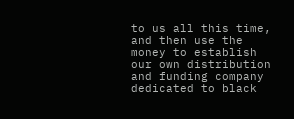to us all this time, and then use the money to establish our own distribution and funding company dedicated to black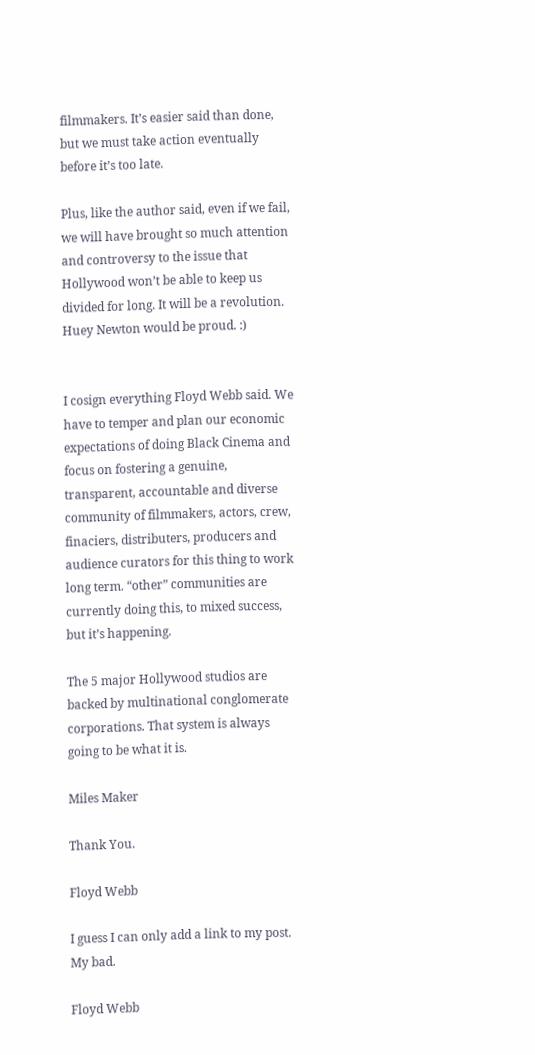filmmakers. It’s easier said than done, but we must take action eventually before it’s too late.

Plus, like the author said, even if we fail, we will have brought so much attention and controversy to the issue that Hollywood won’t be able to keep us divided for long. It will be a revolution. Huey Newton would be proud. :)


I cosign everything Floyd Webb said. We have to temper and plan our economic expectations of doing Black Cinema and focus on fostering a genuine, transparent, accountable and diverse community of filmmakers, actors, crew, finaciers, distributers, producers and audience curators for this thing to work long term. “other” communities are currently doing this, to mixed success, but it’s happening.

The 5 major Hollywood studios are backed by multinational conglomerate corporations. That system is always going to be what it is.

Miles Maker

Thank You.

Floyd Webb

I guess I can only add a link to my post. My bad.

Floyd Webb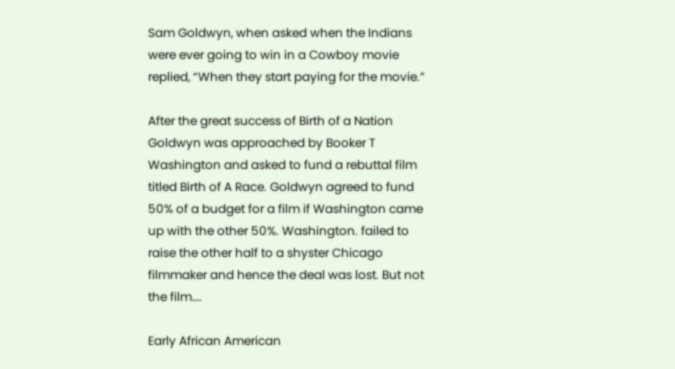Sam Goldwyn, when asked when the Indians were ever going to win in a Cowboy movie replied, “When they start paying for the movie.”

After the great success of Birth of a Nation Goldwyn was approached by Booker T Washington and asked to fund a rebuttal film titled Birth of A Race. Goldwyn agreed to fund 50% of a budget for a film if Washington came up with the other 50%. Washington. failed to raise the other half to a shyster Chicago filmmaker and hence the deal was lost. But not the film….

Early African American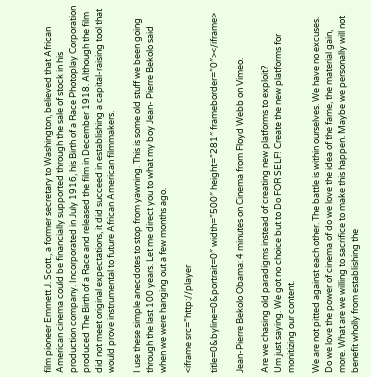film pioneer Emmett J. Scott., a former secretary to Washington, believed that African American cinema could be financially supported through the sale of stock in his production company. Incorporated in July 1916, his Birth of a Race Photoplay Corporation produced The Birth of a Race and released the film in December 1918. Although the film did not meet original expectations, it did succeed in establishing a capital-raising tool that would prove instrumental to future African American filmmakers.

I use these simple anecdotes to stop from yawning. This is some old stuff we been going through the last 100 years. Let me direct you to what my boy Jean- Pierre Bekolo said when we were hanging out a few months ago.

<iframe src=”http://player

title=0&byline=0&portrait=0″ width=”500″ height=”281″ frameborder=”0″></iframe>

Jean-Pierre Bekolo Obama: 4 minutes on Cinema from Floyd Webb on Vimeo.

Are we chasing old paradigms instead of creating new platforms to exploit?
Um just saying. We got no choice but to Do FOR SELF! Create the new platforms for monitizing our content.

We are not pitted against each other. The battle is within ourselves. We have no excuses. Do we love the power of cinema of do we love the idea of the fame, the material gain, more. What are we willing to sacrifice to make this happen. Maybe we personally will not benefit wholly from establishing the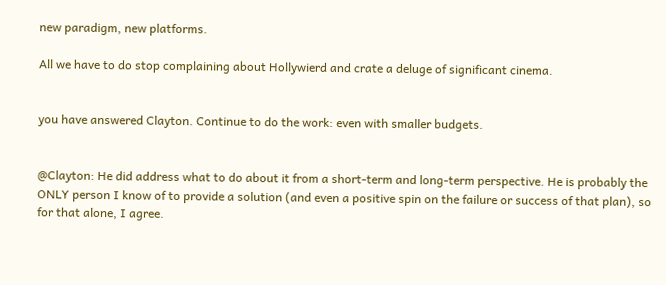new paradigm, new platforms.

All we have to do stop complaining about Hollywierd and crate a deluge of significant cinema.


you have answered Clayton. Continue to do the work: even with smaller budgets.


@Clayton: He did address what to do about it from a short-term and long-term perspective. He is probably the ONLY person I know of to provide a solution (and even a positive spin on the failure or success of that plan), so for that alone, I agree.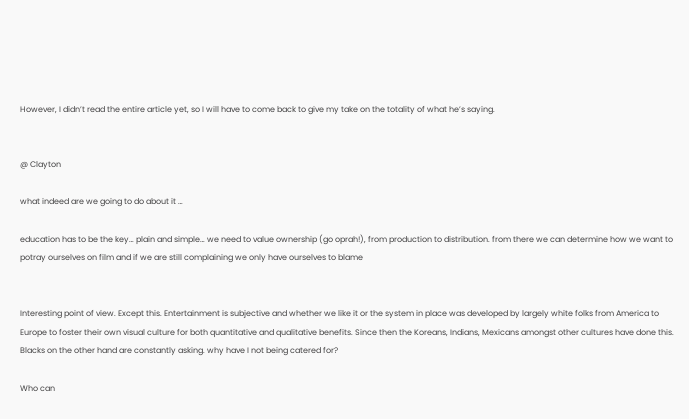However, I didn’t read the entire article yet, so I will have to come back to give my take on the totality of what he’s saying.


@ Clayton

what indeed are we going to do about it …

education has to be the key… plain and simple… we need to value ownership (go oprah!), from production to distribution. from there we can determine how we want to potray ourselves on film and if we are still complaining we only have ourselves to blame


Interesting point of view. Except this. Entertainment is subjective and whether we like it or the system in place was developed by largely white folks from America to Europe to foster their own visual culture for both quantitative and qualitative benefits. Since then the Koreans, Indians, Mexicans amongst other cultures have done this. Blacks on the other hand are constantly asking. why have I not being catered for?

Who can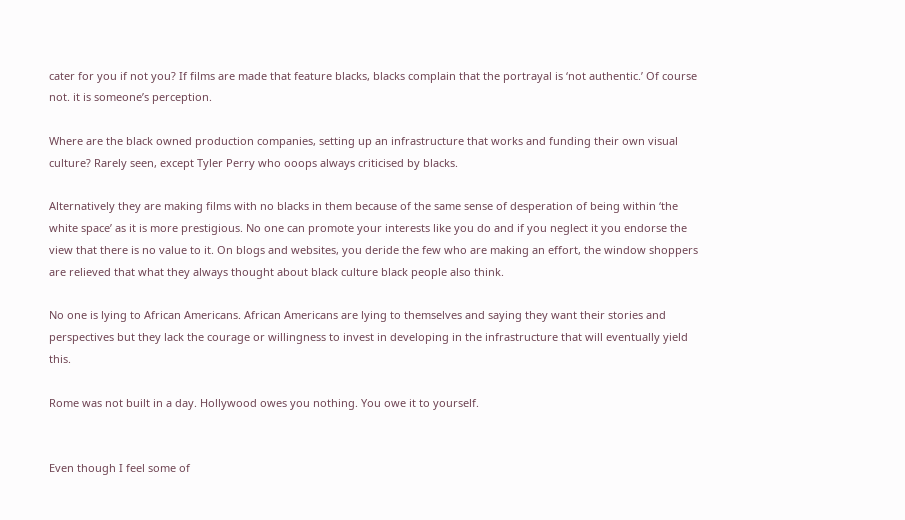cater for you if not you? If films are made that feature blacks, blacks complain that the portrayal is ‘not authentic.’ Of course not. it is someone’s perception.

Where are the black owned production companies, setting up an infrastructure that works and funding their own visual culture? Rarely seen, except Tyler Perry who ooops always criticised by blacks.

Alternatively they are making films with no blacks in them because of the same sense of desperation of being within ‘the white space’ as it is more prestigious. No one can promote your interests like you do and if you neglect it you endorse the view that there is no value to it. On blogs and websites, you deride the few who are making an effort, the window shoppers are relieved that what they always thought about black culture black people also think.

No one is lying to African Americans. African Americans are lying to themselves and saying they want their stories and perspectives but they lack the courage or willingness to invest in developing in the infrastructure that will eventually yield this.

Rome was not built in a day. Hollywood owes you nothing. You owe it to yourself.


Even though I feel some of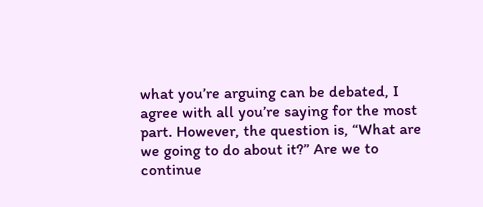what you’re arguing can be debated, I agree with all you’re saying for the most part. However, the question is, “What are we going to do about it?” Are we to continue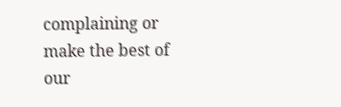complaining or make the best of our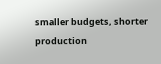smaller budgets, shorter production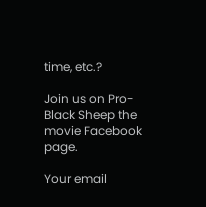time, etc.?

Join us on Pro-Black Sheep the movie Facebook page.

Your email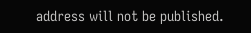address will not be published.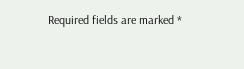Required fields are marked *